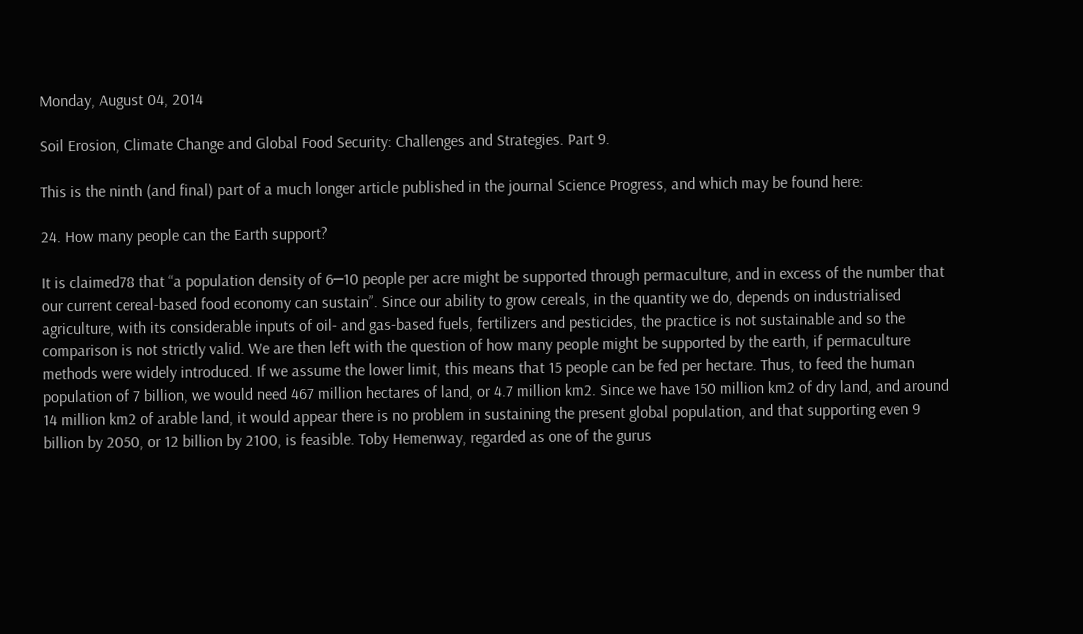Monday, August 04, 2014

Soil Erosion, Climate Change and Global Food Security: Challenges and Strategies. Part 9.

This is the ninth (and final) part of a much longer article published in the journal Science Progress, and which may be found here:

24. How many people can the Earth support?

It is claimed78 that “a population density of 6─10 people per acre might be supported through permaculture, and in excess of the number that our current cereal-based food economy can sustain”. Since our ability to grow cereals, in the quantity we do, depends on industrialised agriculture, with its considerable inputs of oil- and gas-based fuels, fertilizers and pesticides, the practice is not sustainable and so the comparison is not strictly valid. We are then left with the question of how many people might be supported by the earth, if permaculture methods were widely introduced. If we assume the lower limit, this means that 15 people can be fed per hectare. Thus, to feed the human population of 7 billion, we would need 467 million hectares of land, or 4.7 million km2. Since we have 150 million km2 of dry land, and around 14 million km2 of arable land, it would appear there is no problem in sustaining the present global population, and that supporting even 9 billion by 2050, or 12 billion by 2100, is feasible. Toby Hemenway, regarded as one of the gurus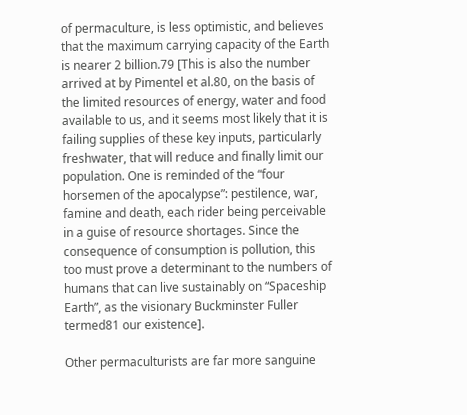of permaculture, is less optimistic, and believes that the maximum carrying capacity of the Earth is nearer 2 billion.79 [This is also the number arrived at by Pimentel et al.80, on the basis of the limited resources of energy, water and food available to us, and it seems most likely that it is failing supplies of these key inputs, particularly freshwater, that will reduce and finally limit our population. One is reminded of the “four horsemen of the apocalypse”: pestilence, war, famine and death, each rider being perceivable in a guise of resource shortages. Since the consequence of consumption is pollution, this too must prove a determinant to the numbers of humans that can live sustainably on “Spaceship Earth”, as the visionary Buckminster Fuller termed81 our existence].

Other permaculturists are far more sanguine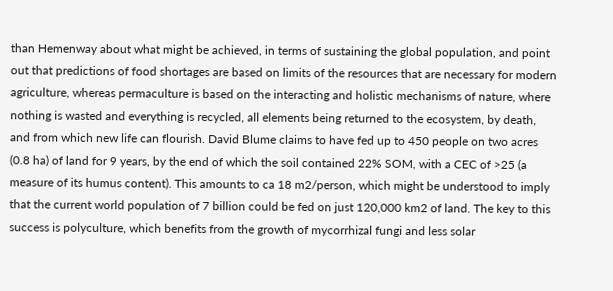than Hemenway about what might be achieved, in terms of sustaining the global population, and point out that predictions of food shortages are based on limits of the resources that are necessary for modern agriculture, whereas permaculture is based on the interacting and holistic mechanisms of nature, where nothing is wasted and everything is recycled, all elements being returned to the ecosystem, by death, and from which new life can flourish. David Blume claims to have fed up to 450 people on two acres (0.8 ha) of land for 9 years, by the end of which the soil contained 22% SOM, with a CEC of >25 (a measure of its humus content). This amounts to ca 18 m2/person, which might be understood to imply that the current world population of 7 billion could be fed on just 120,000 km2 of land. The key to this success is polyculture, which benefits from the growth of mycorrhizal fungi and less solar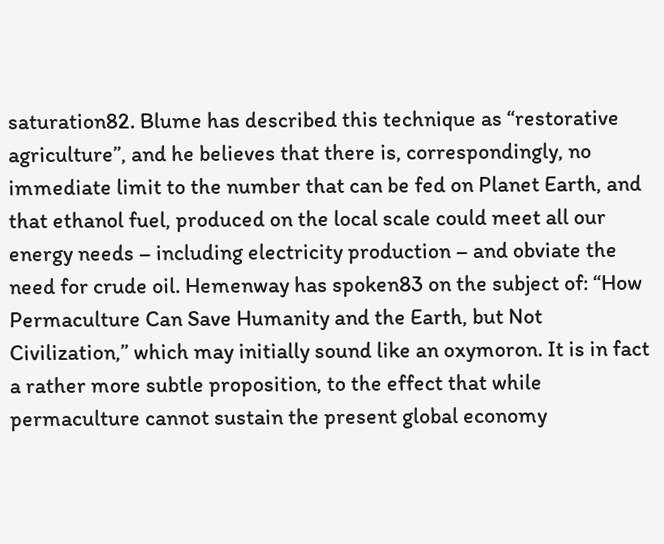saturation82. Blume has described this technique as “restorative agriculture”, and he believes that there is, correspondingly, no immediate limit to the number that can be fed on Planet Earth, and that ethanol fuel, produced on the local scale could meet all our energy needs – including electricity production – and obviate the need for crude oil. Hemenway has spoken83 on the subject of: “How Permaculture Can Save Humanity and the Earth, but Not Civilization,” which may initially sound like an oxymoron. It is in fact a rather more subtle proposition, to the effect that while permaculture cannot sustain the present global economy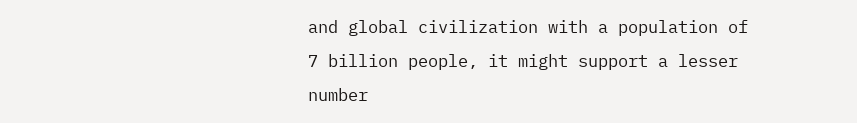and global civilization with a population of 7 billion people, it might support a lesser number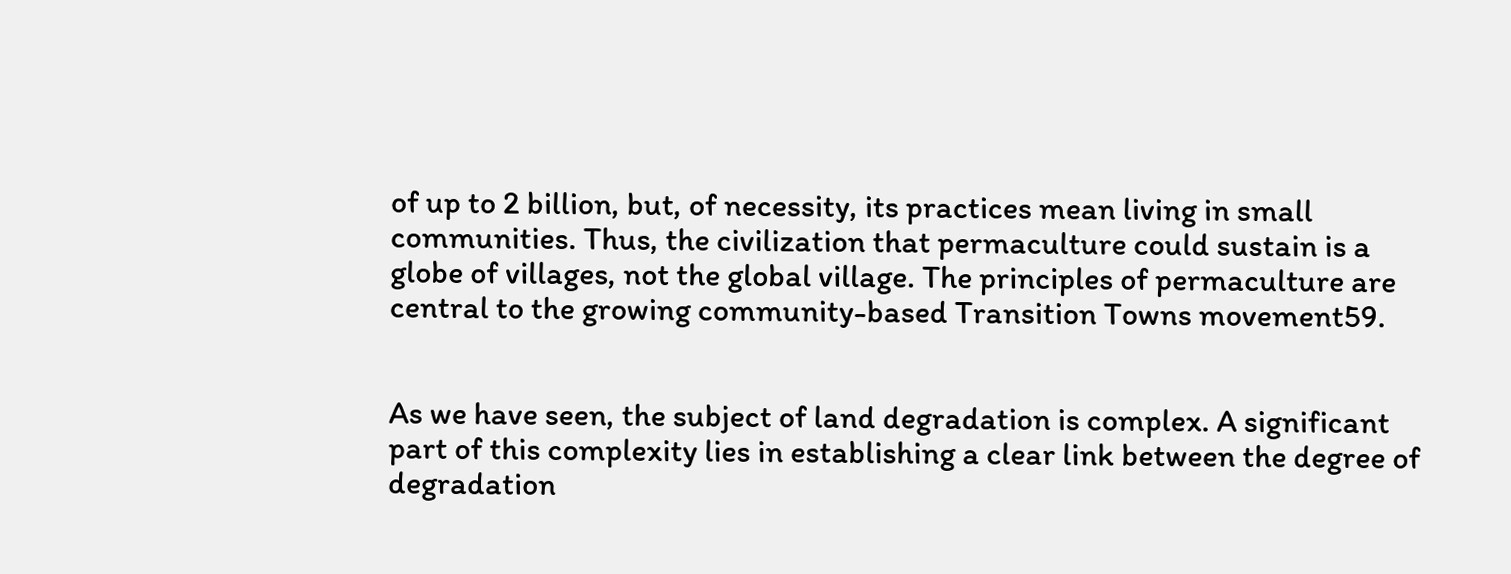of up to 2 billion, but, of necessity, its practices mean living in small communities. Thus, the civilization that permaculture could sustain is a globe of villages, not the global village. The principles of permaculture are central to the growing community-based Transition Towns movement59.


As we have seen, the subject of land degradation is complex. A significant part of this complexity lies in establishing a clear link between the degree of degradation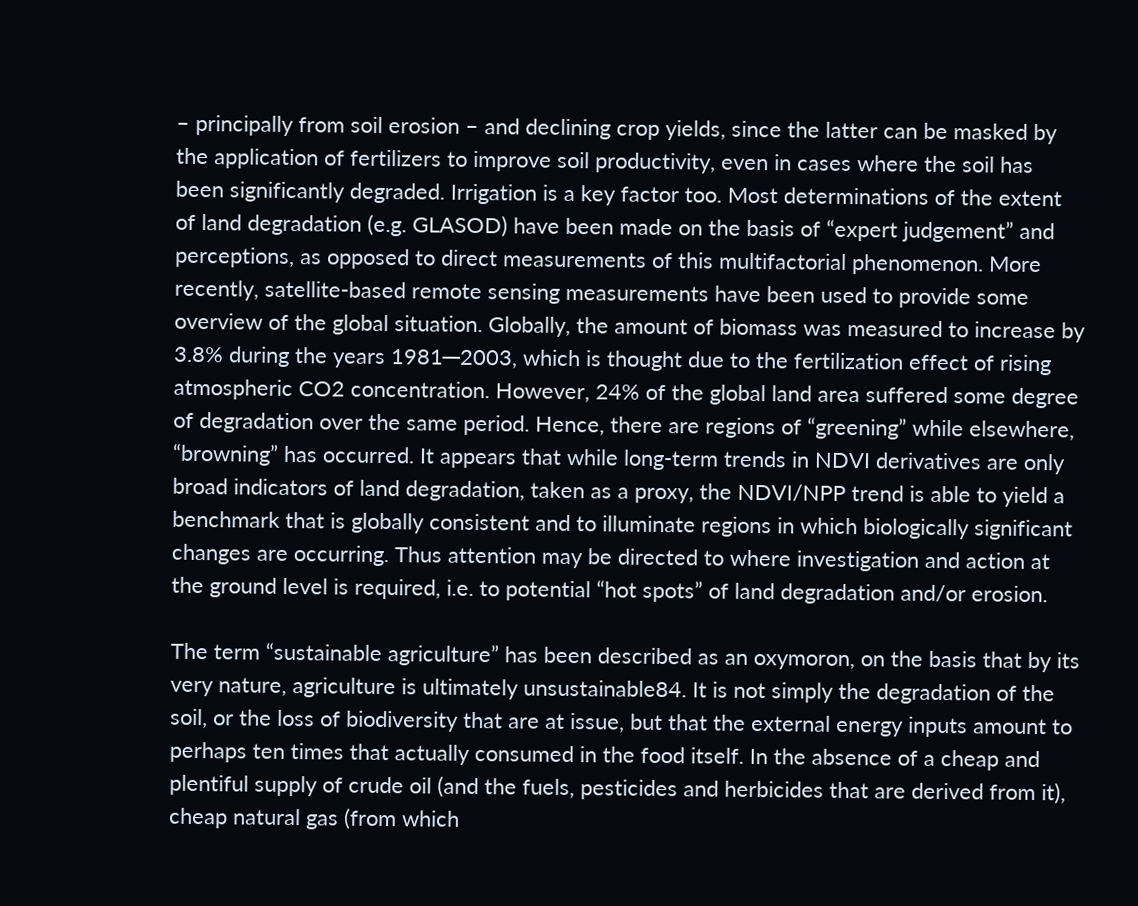– principally from soil erosion – and declining crop yields, since the latter can be masked by the application of fertilizers to improve soil productivity, even in cases where the soil has been significantly degraded. Irrigation is a key factor too. Most determinations of the extent of land degradation (e.g. GLASOD) have been made on the basis of “expert judgement” and perceptions, as opposed to direct measurements of this multifactorial phenomenon. More recently, satellite-based remote sensing measurements have been used to provide some overview of the global situation. Globally, the amount of biomass was measured to increase by 3.8% during the years 1981─2003, which is thought due to the fertilization effect of rising atmospheric CO2 concentration. However, 24% of the global land area suffered some degree of degradation over the same period. Hence, there are regions of “greening” while elsewhere, “browning” has occurred. It appears that while long-term trends in NDVI derivatives are only broad indicators of land degradation, taken as a proxy, the NDVI/NPP trend is able to yield a benchmark that is globally consistent and to illuminate regions in which biologically significant changes are occurring. Thus attention may be directed to where investigation and action at the ground level is required, i.e. to potential “hot spots” of land degradation and/or erosion.

The term “sustainable agriculture” has been described as an oxymoron, on the basis that by its very nature, agriculture is ultimately unsustainable84. It is not simply the degradation of the soil, or the loss of biodiversity that are at issue, but that the external energy inputs amount to perhaps ten times that actually consumed in the food itself. In the absence of a cheap and plentiful supply of crude oil (and the fuels, pesticides and herbicides that are derived from it), cheap natural gas (from which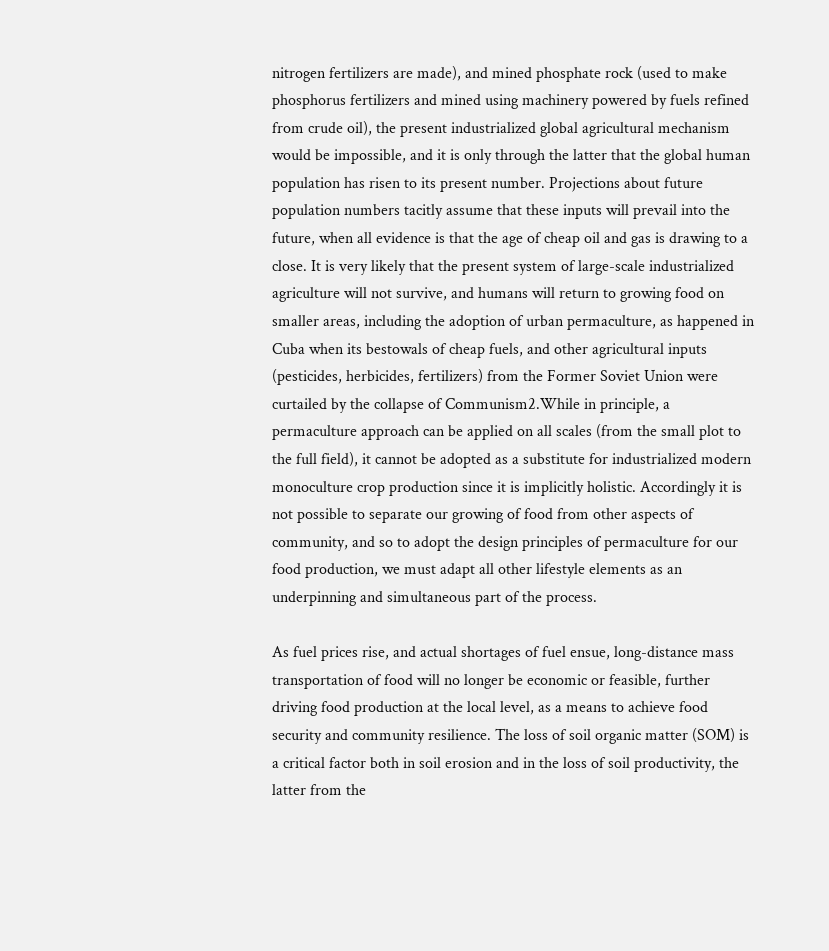nitrogen fertilizers are made), and mined phosphate rock (used to make phosphorus fertilizers and mined using machinery powered by fuels refined from crude oil), the present industrialized global agricultural mechanism would be impossible, and it is only through the latter that the global human population has risen to its present number. Projections about future population numbers tacitly assume that these inputs will prevail into the future, when all evidence is that the age of cheap oil and gas is drawing to a close. It is very likely that the present system of large-scale industrialized agriculture will not survive, and humans will return to growing food on smaller areas, including the adoption of urban permaculture, as happened in Cuba when its bestowals of cheap fuels, and other agricultural inputs (pesticides, herbicides, fertilizers) from the Former Soviet Union were curtailed by the collapse of Communism2.While in principle, a permaculture approach can be applied on all scales (from the small plot to the full field), it cannot be adopted as a substitute for industrialized modern monoculture crop production since it is implicitly holistic. Accordingly it is not possible to separate our growing of food from other aspects of community, and so to adopt the design principles of permaculture for our food production, we must adapt all other lifestyle elements as an underpinning and simultaneous part of the process.

As fuel prices rise, and actual shortages of fuel ensue, long-distance mass transportation of food will no longer be economic or feasible, further driving food production at the local level, as a means to achieve food security and community resilience. The loss of soil organic matter (SOM) is a critical factor both in soil erosion and in the loss of soil productivity, the latter from the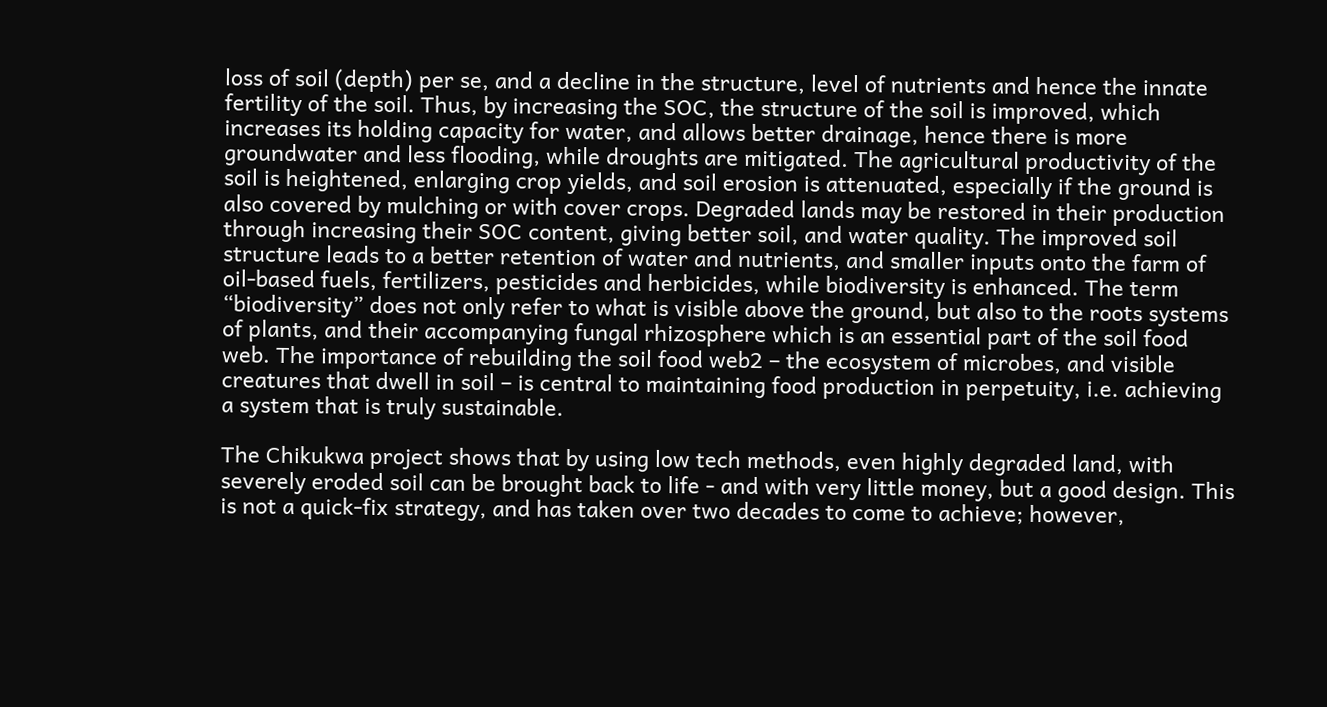loss of soil (depth) per se, and a decline in the structure, level of nutrients and hence the innate fertility of the soil. Thus, by increasing the SOC, the structure of the soil is improved, which increases its holding capacity for water, and allows better drainage, hence there is more groundwater and less flooding, while droughts are mitigated. The agricultural productivity of the soil is heightened, enlarging crop yields, and soil erosion is attenuated, especially if the ground is also covered by mulching or with cover crops. Degraded lands may be restored in their production through increasing their SOC content, giving better soil, and water quality. The improved soil structure leads to a better retention of water and nutrients, and smaller inputs onto the farm of oil-based fuels, fertilizers, pesticides and herbicides, while biodiversity is enhanced. The term “biodiversity” does not only refer to what is visible above the ground, but also to the roots systems of plants, and their accompanying fungal rhizosphere which is an essential part of the soil food web. The importance of rebuilding the soil food web2 – the ecosystem of microbes, and visible creatures that dwell in soil – is central to maintaining food production in perpetuity, i.e. achieving a system that is truly sustainable.

The Chikukwa project shows that by using low tech methods, even highly degraded land, with severely eroded soil can be brought back to life - and with very little money, but a good design. This is not a quick-fix strategy, and has taken over two decades to come to achieve; however,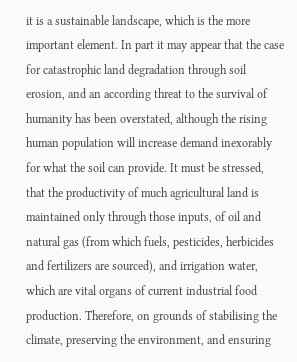it is a sustainable landscape, which is the more important element. In part it may appear that the case for catastrophic land degradation through soil erosion, and an according threat to the survival of humanity has been overstated, although the rising human population will increase demand inexorably for what the soil can provide. It must be stressed, that the productivity of much agricultural land is maintained only through those inputs, of oil and natural gas (from which fuels, pesticides, herbicides and fertilizers are sourced), and irrigation water, which are vital organs of current industrial food production. Therefore, on grounds of stabilising the climate, preserving the environment, and ensuring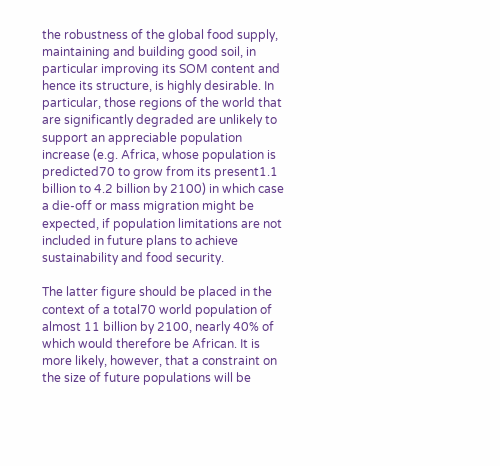the robustness of the global food supply, maintaining and building good soil, in particular improving its SOM content and hence its structure, is highly desirable. In particular, those regions of the world that are significantly degraded are unlikely to support an appreciable population increase (e.g. Africa, whose population is predicted70 to grow from its present1.1 billion to 4.2 billion by 2100) in which case a die-off or mass migration might be expected, if population limitations are not included in future plans to achieve sustainability and food security.

The latter figure should be placed in the context of a total70 world population of almost 11 billion by 2100, nearly 40% of which would therefore be African. It is more likely, however, that a constraint on the size of future populations will be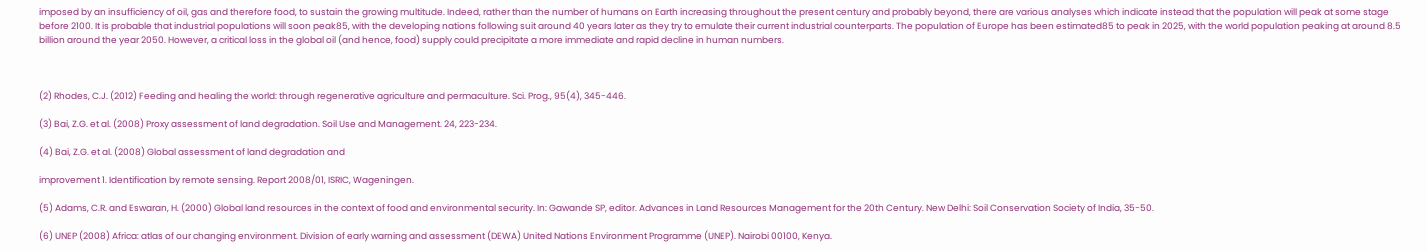imposed by an insufficiency of oil, gas and therefore food, to sustain the growing multitude. Indeed, rather than the number of humans on Earth increasing throughout the present century and probably beyond, there are various analyses which indicate instead that the population will peak at some stage before 2100. It is probable that industrial populations will soon peak85, with the developing nations following suit around 40 years later as they try to emulate their current industrial counterparts. The population of Europe has been estimated85 to peak in 2025, with the world population peaking at around 8.5 billion around the year 2050. However, a critical loss in the global oil (and hence, food) supply could precipitate a more immediate and rapid decline in human numbers.



(2) Rhodes, C.J. (2012) Feeding and healing the world: through regenerative agriculture and permaculture. Sci. Prog., 95(4), 345-446.

(3) Bai, Z.G. et al. (2008) Proxy assessment of land degradation. Soil Use and Management. 24, 223-234.

(4) Bai, Z.G. et al. (2008) Global assessment of land degradation and

improvement 1. Identification by remote sensing. Report 2008/01, ISRIC, Wageningen.

(5) Adams, C.R. and Eswaran, H. (2000) Global land resources in the context of food and environmental security. In: Gawande SP, editor. Advances in Land Resources Management for the 20th Century. New Delhi: Soil Conservation Society of India, 35-50.

(6) UNEP (2008) Africa: atlas of our changing environment. Division of early warning and assessment (DEWA) United Nations Environment Programme (UNEP). Nairobi 00100, Kenya.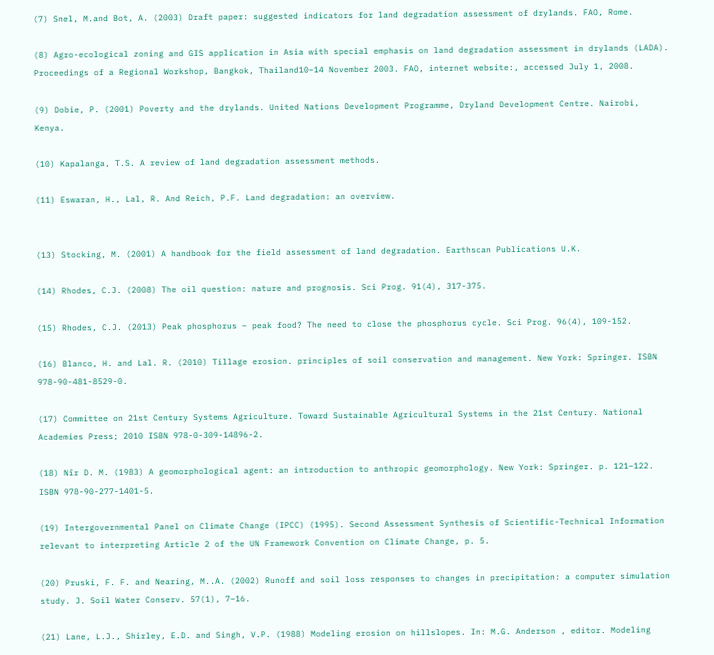(7) Snel, M.and Bot, A. (2003) Draft paper: suggested indicators for land degradation assessment of drylands. FAO, Rome.

(8) Agro-ecological zoning and GIS application in Asia with special emphasis on land degradation assessment in drylands (LADA). Proceedings of a Regional Workshop, Bangkok, Thailand10–14 November 2003. FAO, internet website:, accessed July 1, 2008.

(9) Dobie, P. (2001) Poverty and the drylands. United Nations Development Programme, Dryland Development Centre. Nairobi, Kenya.

(10) Kapalanga, T.S. A review of land degradation assessment methods.

(11) Eswaran, H., Lal, R. And Reich, P.F. Land degradation: an overview.


(13) Stocking, M. (2001) A handbook for the field assessment of land degradation. Earthscan Publications U.K.

(14) Rhodes, C.J. (2008) The oil question: nature and prognosis. Sci Prog. 91(4), 317-375.

(15) Rhodes, C.J. (2013) Peak phosphorus – peak food? The need to close the phosphorus cycle. Sci Prog. 96(4), 109-152.

(16) Blanco, H. and Lal. R. (2010) Tillage erosion. principles of soil conservation and management. New York: Springer. ISBN 978-90-481-8529-0.

(17) Committee on 21st Century Systems Agriculture. Toward Sustainable Agricultural Systems in the 21st Century. National Academies Press; 2010 ISBN 978-0-309-14896-2.

(18) Nîr D. M. (1983) A geomorphological agent: an introduction to anthropic geomorphology. New York: Springer. p. 121–122. ISBN 978-90-277-1401-5.

(19) Intergovernmental Panel on Climate Change (IPCC) (1995). Second Assessment Synthesis of Scientific-Technical Information relevant to interpreting Article 2 of the UN Framework Convention on Climate Change, p. 5.

(20) Pruski, F. F. and Nearing, M..A. (2002) Runoff and soil loss responses to changes in precipitation: a computer simulation study. J. Soil Water Conserv. 57(1), 7–16.

(21) Lane, L.J., Shirley, E.D. and Singh, V.P. (1988) Modeling erosion on hillslopes. In: M.G. Anderson , editor. Modeling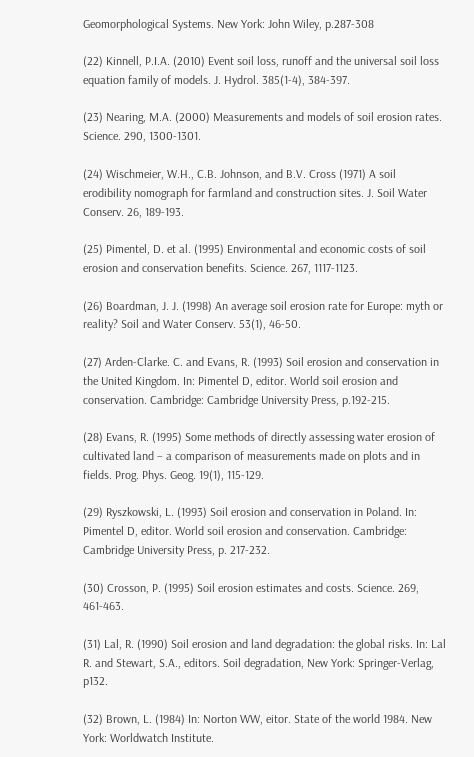Geomorphological Systems. New York: John Wiley, p.287-308

(22) Kinnell, P.I.A. (2010) Event soil loss, runoff and the universal soil loss equation family of models. J. Hydrol. 385(1-4), 384-397.

(23) Nearing, M.A. (2000) Measurements and models of soil erosion rates. Science. 290, 1300-1301.

(24) Wischmeier, W.H., C.B. Johnson, and B.V. Cross (1971) A soil erodibility nomograph for farmland and construction sites. J. Soil Water Conserv. 26, 189-193.

(25) Pimentel, D. et al. (1995) Environmental and economic costs of soil erosion and conservation benefits. Science. 267, 1117-1123.

(26) Boardman, J. J. (1998) An average soil erosion rate for Europe: myth or reality? Soil and Water Conserv. 53(1), 46-50.

(27) Arden-Clarke. C. and Evans, R. (1993) Soil erosion and conservation in the United Kingdom. In: Pimentel D, editor. World soil erosion and conservation. Cambridge: Cambridge University Press, p.192-215.

(28) Evans, R. (1995) Some methods of directly assessing water erosion of cultivated land – a comparison of measurements made on plots and in fields. Prog. Phys. Geog. 19(1), 115-129.

(29) Ryszkowski, L. (1993) Soil erosion and conservation in Poland. In: Pimentel D, editor. World soil erosion and conservation. Cambridge: Cambridge University Press, p. 217-232.

(30) Crosson, P. (1995) Soil erosion estimates and costs. Science. 269, 461-463.

(31) Lal, R. (1990) Soil erosion and land degradation: the global risks. In: Lal R. and Stewart, S.A., editors. Soil degradation, New York: Springer-Verlag, p132.

(32) Brown, L. (1984) In: Norton WW, eitor. State of the world 1984. New York: Worldwatch Institute.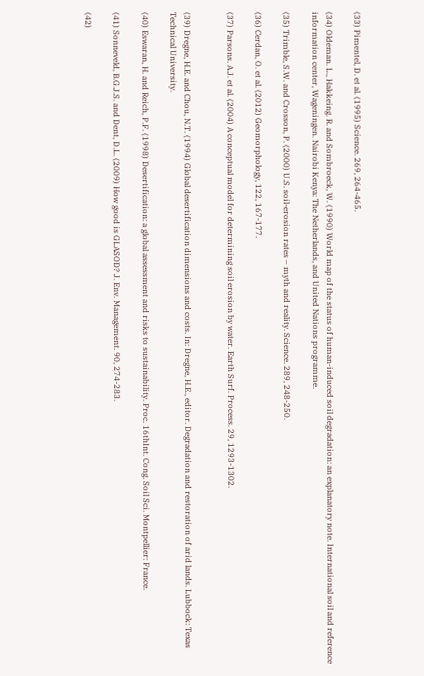(33) Pimentel, D. et al. (1995) Science. 269, 264-465.

(34) Oldeman. L., Hakkeing. R. and Sombroeck, W. (1990) World map of the status of human-induced soil degradation: an explanatory note. International soil and reference information center, Wageningen. Nairobi Kenya: The Netherlands, and United Nations programme.

(35) Trimble, S.W. and Crosson, P. (2000) U.S. soil-erosion rates – myth and reality. Science. 289, 248-250.

(36) Cerdan, O. et al. (2012) Geomorphology, 122, 167-177.

(37) Parsons. A.J. et al. (2004) A conceptual model for determining soil erosion by water. Earth Surf. Process. 29, 1293-1302.


(39) Dregne, H.E. and Chou, N.T. (1994) Global desertification dimensions and costs. In: Dregne, H.E., editor. Degradation and restoration of arid lands. Lubbock: Texas Technical University.

(40) Eswaran, H. and Reich, P.F. (1998) Desertification: a global assessment and risks to sustainability. Proc. 16thInt. Cong. Soil Sci. Montpellier: France.

(41) Sonneveld, B.G.J.S. and Dent, D.L. (2009) How good is GLASOD? J. Env. Management. 90, 274-283.

(42)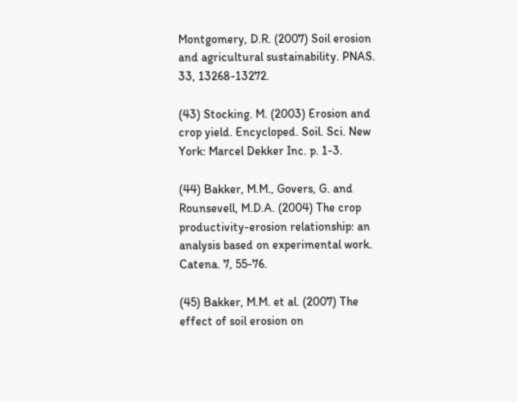Montgomery, D.R. (2007) Soil erosion and agricultural sustainability. PNAS. 33, 13268-13272.

(43) Stocking. M. (2003) Erosion and crop yield. Encycloped. Soil. Sci. New York: Marcel Dekker Inc. p. 1-3.

(44) Bakker, M.M., Govers, G. and Rounsevell, M.D.A. (2004) The crop productivity-erosion relationship: an analysis based on experimental work. Catena. 7, 55-76.

(45) Bakker, M.M. et al. (2007) The effect of soil erosion on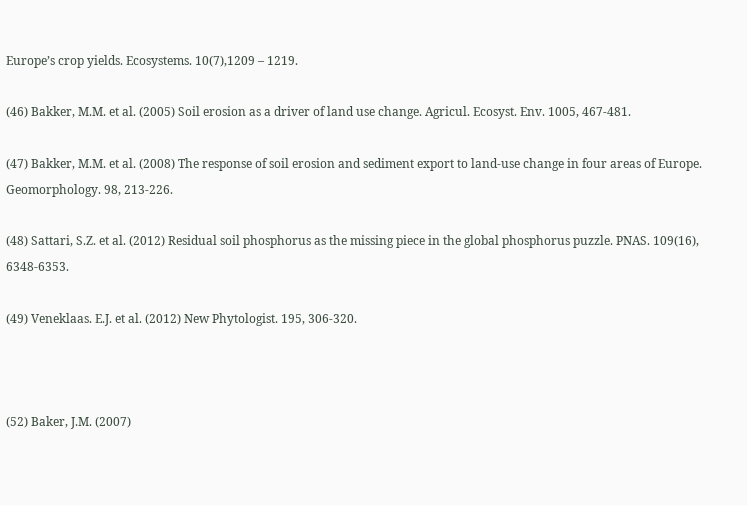Europe’s crop yields. Ecosystems. 10(7),1209 – 1219.

(46) Bakker, M.M. et al. (2005) Soil erosion as a driver of land use change. Agricul. Ecosyst. Env. 1005, 467-481.

(47) Bakker, M.M. et al. (2008) The response of soil erosion and sediment export to land-use change in four areas of Europe. Geomorphology. 98, 213-226.

(48) Sattari, S.Z. et al. (2012) Residual soil phosphorus as the missing piece in the global phosphorus puzzle. PNAS. 109(16), 6348-6353.

(49) Veneklaas. E.J. et al. (2012) New Phytologist. 195, 306-320.



(52) Baker, J.M. (2007)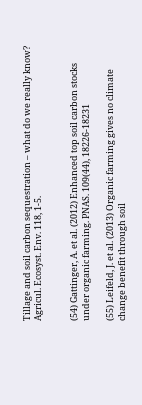Tillage and soil carbon sequestration – what do we really know? Agricul. Ecosyst. Env. 118, 1-5.


(54) Gattinger, A. et al. (2012) Enhanced top soil carbon stocks under organic farming. PNAS. 109(44), 18226-18231

(55) Leifeld, J. et al. (2013) Organic farming gives no climate change benefit through soil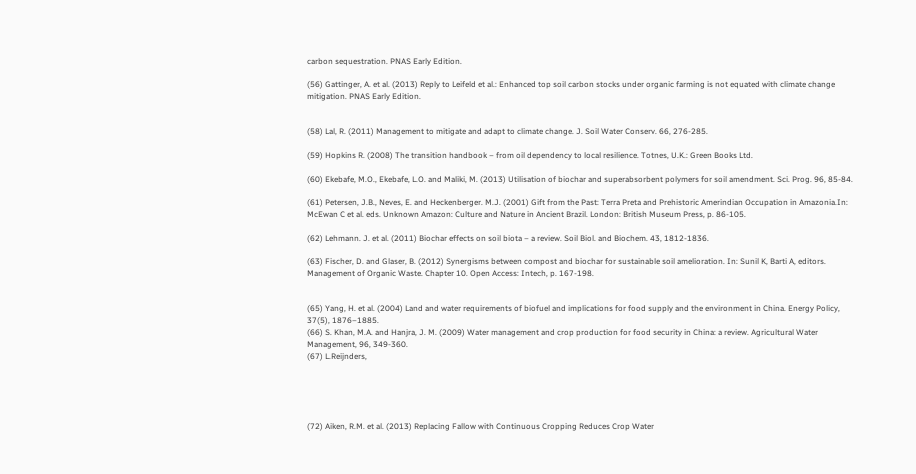carbon sequestration. PNAS Early Edition.

(56) Gattinger, A. et al. (2013) Reply to Leifeld et al.: Enhanced top soil carbon stocks under organic farming is not equated with climate change mitigation. PNAS Early Edition.


(58) Lal, R. (2011) Management to mitigate and adapt to climate change. J. Soil Water Conserv. 66, 276-285.

(59) Hopkins R. (2008) The transition handbook – from oil dependency to local resilience. Totnes, U.K.: Green Books Ltd.

(60) Ekebafe, M.O., Ekebafe, L.O. and Maliki, M. (2013) Utilisation of biochar and superabsorbent polymers for soil amendment. Sci. Prog. 96, 85-84.

(61) Petersen, J.B., Neves, E. and Heckenberger. M.J. (2001) Gift from the Past: Terra Preta and Prehistoric Amerindian Occupation in Amazonia.In: McEwan C et al. eds. Unknown Amazon: Culture and Nature in Ancient Brazil. London: British Museum Press, p. 86-105.

(62) Lehmann. J. et al. (2011) Biochar effects on soil biota – a review. Soil Biol. and Biochem. 43, 1812-1836.

(63) Fischer, D. and Glaser, B. (2012) Synergisms between compost and biochar for sustainable soil amelioration. In: Sunil K, Barti A, editors. Management of Organic Waste. Chapter 10. Open Access: Intech, p. 167-198.


(65) Yang, H. et al. (2004) Land and water requirements of biofuel and implications for food supply and the environment in China. Energy Policy, 37(5), 1876–1885.
(66) S. Khan, M.A. and Hanjra, J. M. (2009) Water management and crop production for food security in China: a review. Agricultural Water Management, 96, 349-360.
(67) L.Reijnders,





(72) Aiken, R.M. et al. (2013) Replacing Fallow with Continuous Cropping Reduces Crop Water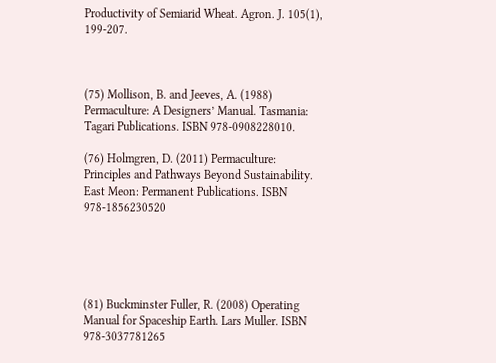Productivity of Semiarid Wheat. Agron. J. 105(1), 199-207.



(75) Mollison, B. and Jeeves, A. (1988) Permaculture: A Designers’ Manual. Tasmania: Tagari Publications. ISBN 978-0908228010.

(76) Holmgren, D. (2011) Permaculture: Principles and Pathways Beyond Sustainability. East Meon: Permanent Publications. ISBN 978-1856230520





(81) Buckminster Fuller, R. (2008) Operating Manual for Spaceship Earth. Lars Muller. ISBN 978-3037781265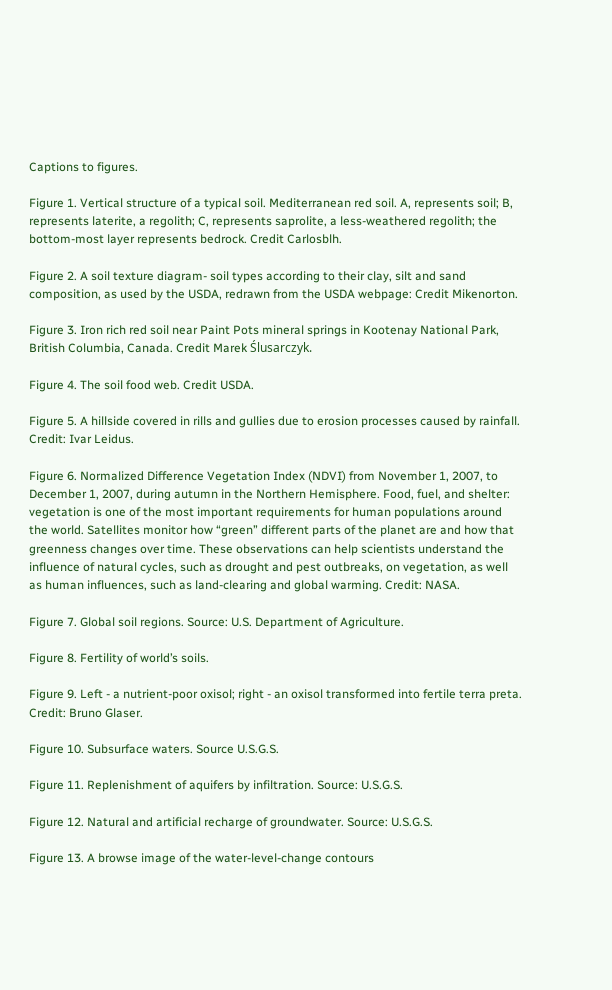Captions to figures.

Figure 1. Vertical structure of a typical soil. Mediterranean red soil. A, represents soil; B, represents laterite, a regolith; C, represents saprolite, a less-weathered regolith; the bottom-most layer represents bedrock. Credit Carlosblh.

Figure 2. A soil texture diagram- soil types according to their clay, silt and sand composition, as used by the USDA, redrawn from the USDA webpage: Credit Mikenorton.

Figure 3. Iron rich red soil near Paint Pots mineral springs in Kootenay National Park, British Columbia, Canada. Credit Marek Ślusarczyk.

Figure 4. The soil food web. Credit USDA.

Figure 5. A hillside covered in rills and gullies due to erosion processes caused by rainfall. Credit: Ivar Leidus.

Figure 6. Normalized Difference Vegetation Index (NDVI) from November 1, 2007, to December 1, 2007, during autumn in the Northern Hemisphere. Food, fuel, and shelter: vegetation is one of the most important requirements for human populations around the world. Satellites monitor how “green” different parts of the planet are and how that greenness changes over time. These observations can help scientists understand the influence of natural cycles, such as drought and pest outbreaks, on vegetation, as well as human influences, such as land-clearing and global warming. Credit: NASA.

Figure 7. Global soil regions. Source: U.S. Department of Agriculture.

Figure 8. Fertility of world’s soils.

Figure 9. Left - a nutrient-poor oxisol; right - an oxisol transformed into fertile terra preta. Credit: Bruno Glaser.

Figure 10. Subsurface waters. Source U.S.G.S.

Figure 11. Replenishment of aquifers by infiltration. Source: U.S.G.S.

Figure 12. Natural and artificial recharge of groundwater. Source: U.S.G.S.

Figure 13. A browse image of the water-level-change contours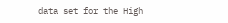data set for the High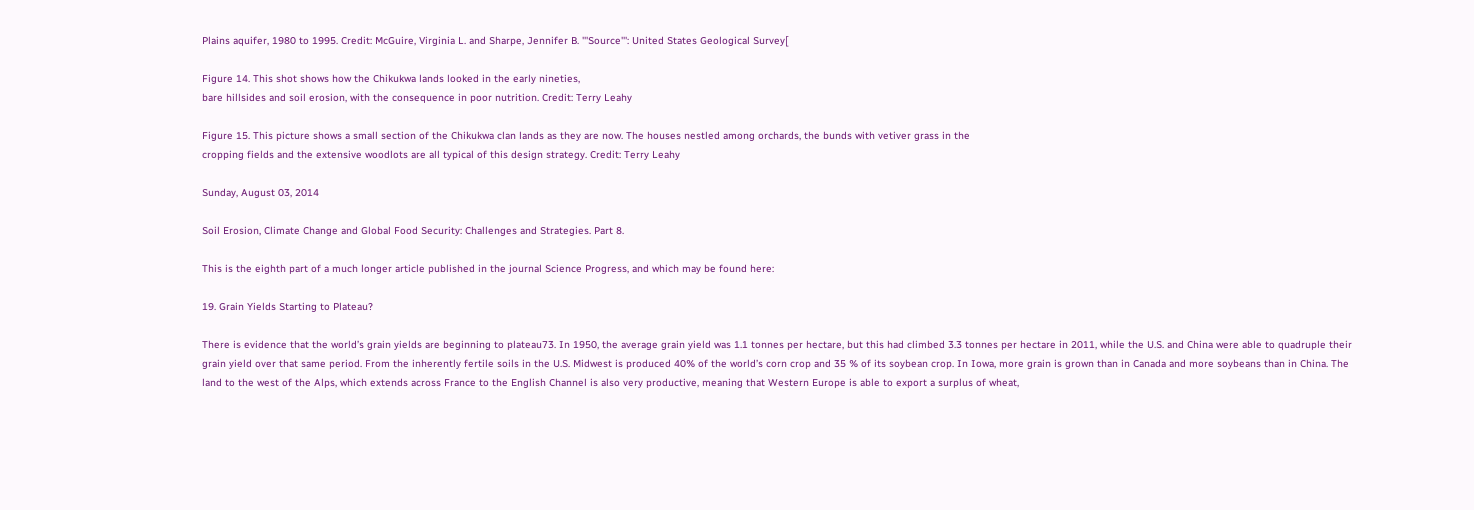Plains aquifer, 1980 to 1995. Credit: McGuire, Virginia L. and Sharpe, Jennifer B. '''Source''': United States Geological Survey[

Figure 14. This shot shows how the Chikukwa lands looked in the early nineties,
bare hillsides and soil erosion, with the consequence in poor nutrition. Credit: Terry Leahy

Figure 15. This picture shows a small section of the Chikukwa clan lands as they are now. The houses nestled among orchards, the bunds with vetiver grass in the
cropping fields and the extensive woodlots are all typical of this design strategy. Credit: Terry Leahy

Sunday, August 03, 2014

Soil Erosion, Climate Change and Global Food Security: Challenges and Strategies. Part 8.

This is the eighth part of a much longer article published in the journal Science Progress, and which may be found here:

19. Grain Yields Starting to Plateau?

There is evidence that the world’s grain yields are beginning to plateau73. In 1950, the average grain yield was 1.1 tonnes per hectare, but this had climbed 3.3 tonnes per hectare in 2011, while the U.S. and China were able to quadruple their grain yield over that same period. From the inherently fertile soils in the U.S. Midwest is produced 40% of the world’s corn crop and 35 % of its soybean crop. In Iowa, more grain is grown than in Canada and more soybeans than in China. The land to the west of the Alps, which extends across France to the English Channel is also very productive, meaning that Western Europe is able to export a surplus of wheat,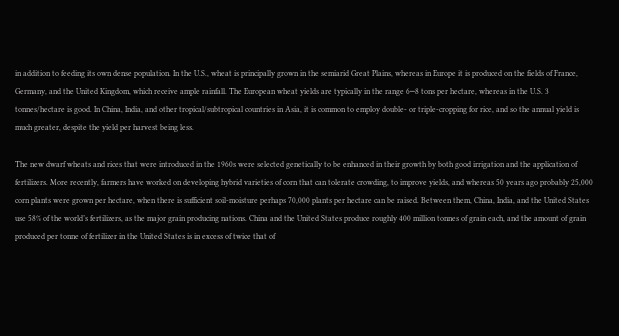in addition to feeding its own dense population. In the U.S., wheat is principally grown in the semiarid Great Plains, whereas in Europe it is produced on the fields of France, Germany, and the United Kingdom, which receive ample rainfall. The European wheat yields are typically in the range 6─8 tons per hectare, whereas in the U.S. 3 tonnes/hectare is good. In China, India, and other tropical/subtropical countries in Asia, it is common to employ double- or triple-cropping for rice, and so the annual yield is much greater, despite the yield per harvest being less.

The new dwarf wheats and rices that were introduced in the 1960s were selected genetically to be enhanced in their growth by both good irrigation and the application of fertilizers. More recently, farmers have worked on developing hybrid varieties of corn that can tolerate crowding, to improve yields, and whereas 50 years ago probably 25,000 corn plants were grown per hectare, when there is sufficient soil-moisture perhaps 70,000 plants per hectare can be raised. Between them, China, India, and the United States use 58% of the world’s fertilizers, as the major grain producing nations. China and the United States produce roughly 400 million tonnes of grain each, and the amount of grain produced per tonne of fertilizer in the United States is in excess of twice that of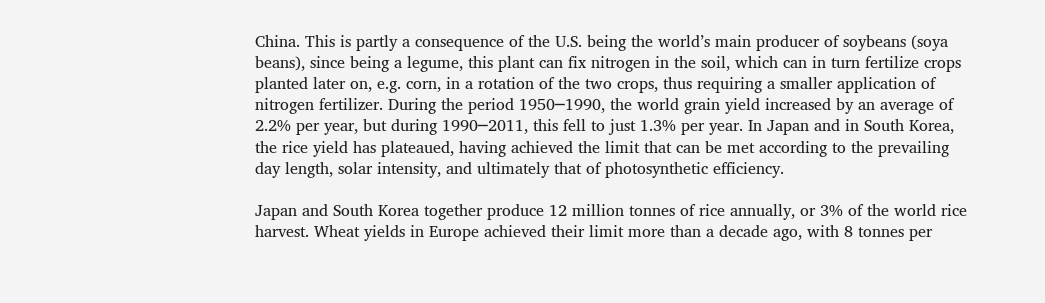China. This is partly a consequence of the U.S. being the world’s main producer of soybeans (soya beans), since being a legume, this plant can fix nitrogen in the soil, which can in turn fertilize crops planted later on, e.g. corn, in a rotation of the two crops, thus requiring a smaller application of nitrogen fertilizer. During the period 1950─1990, the world grain yield increased by an average of 2.2% per year, but during 1990─2011, this fell to just 1.3% per year. In Japan and in South Korea, the rice yield has plateaued, having achieved the limit that can be met according to the prevailing day length, solar intensity, and ultimately that of photosynthetic efficiency.

Japan and South Korea together produce 12 million tonnes of rice annually, or 3% of the world rice harvest. Wheat yields in Europe achieved their limit more than a decade ago, with 8 tonnes per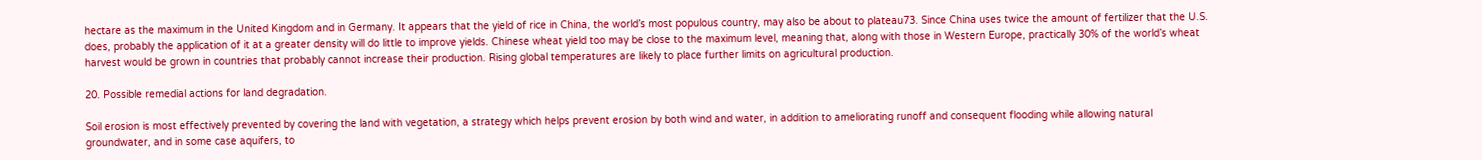hectare as the maximum in the United Kingdom and in Germany. It appears that the yield of rice in China, the world’s most populous country, may also be about to plateau73. Since China uses twice the amount of fertilizer that the U.S. does, probably the application of it at a greater density will do little to improve yields. Chinese wheat yield too may be close to the maximum level, meaning that, along with those in Western Europe, practically 30% of the world’s wheat harvest would be grown in countries that probably cannot increase their production. Rising global temperatures are likely to place further limits on agricultural production.

20. Possible remedial actions for land degradation.

Soil erosion is most effectively prevented by covering the land with vegetation, a strategy which helps prevent erosion by both wind and water, in addition to ameliorating runoff and consequent flooding while allowing natural groundwater, and in some case aquifers, to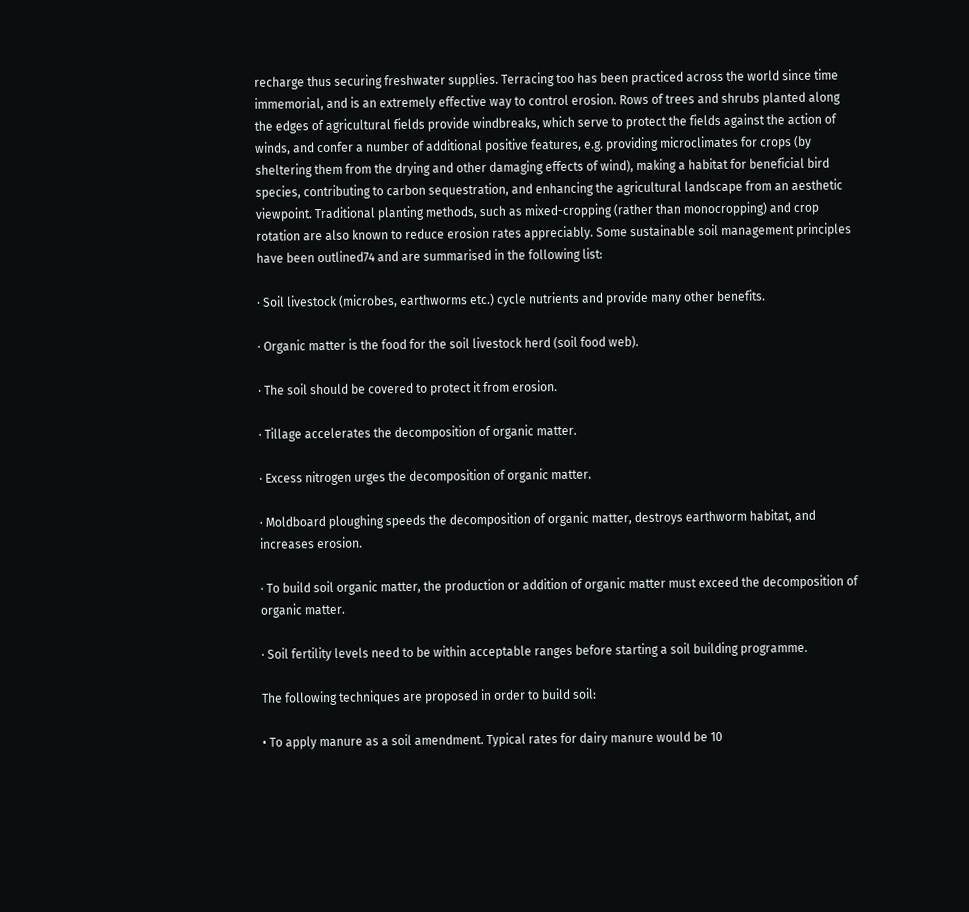recharge thus securing freshwater supplies. Terracing too has been practiced across the world since time immemorial, and is an extremely effective way to control erosion. Rows of trees and shrubs planted along the edges of agricultural fields provide windbreaks, which serve to protect the fields against the action of winds, and confer a number of additional positive features, e.g. providing microclimates for crops (by sheltering them from the drying and other damaging effects of wind), making a habitat for beneficial bird species, contributing to carbon sequestration, and enhancing the agricultural landscape from an aesthetic viewpoint. Traditional planting methods, such as mixed-cropping (rather than monocropping) and crop rotation are also known to reduce erosion rates appreciably. Some sustainable soil management principles have been outlined74 and are summarised in the following list:

· Soil livestock (microbes, earthworms etc.) cycle nutrients and provide many other benefits.

· Organic matter is the food for the soil livestock herd (soil food web).

· The soil should be covered to protect it from erosion.

· Tillage accelerates the decomposition of organic matter.

· Excess nitrogen urges the decomposition of organic matter.

· Moldboard ploughing speeds the decomposition of organic matter, destroys earthworm habitat, and increases erosion.

· To build soil organic matter, the production or addition of organic matter must exceed the decomposition of organic matter.

· Soil fertility levels need to be within acceptable ranges before starting a soil building programme.

The following techniques are proposed in order to build soil:

• To apply manure as a soil amendment. Typical rates for dairy manure would be 10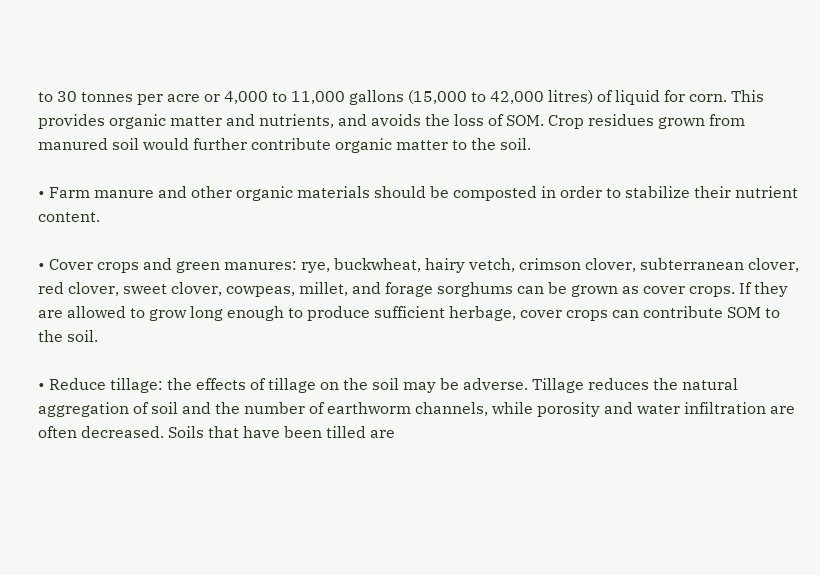to 30 tonnes per acre or 4,000 to 11,000 gallons (15,000 to 42,000 litres) of liquid for corn. This provides organic matter and nutrients, and avoids the loss of SOM. Crop residues grown from manured soil would further contribute organic matter to the soil.

• Farm manure and other organic materials should be composted in order to stabilize their nutrient content.

• Cover crops and green manures: rye, buckwheat, hairy vetch, crimson clover, subterranean clover, red clover, sweet clover, cowpeas, millet, and forage sorghums can be grown as cover crops. If they are allowed to grow long enough to produce sufficient herbage, cover crops can contribute SOM to the soil.

• Reduce tillage: the effects of tillage on the soil may be adverse. Tillage reduces the natural aggregation of soil and the number of earthworm channels, while porosity and water infiltration are often decreased. Soils that have been tilled are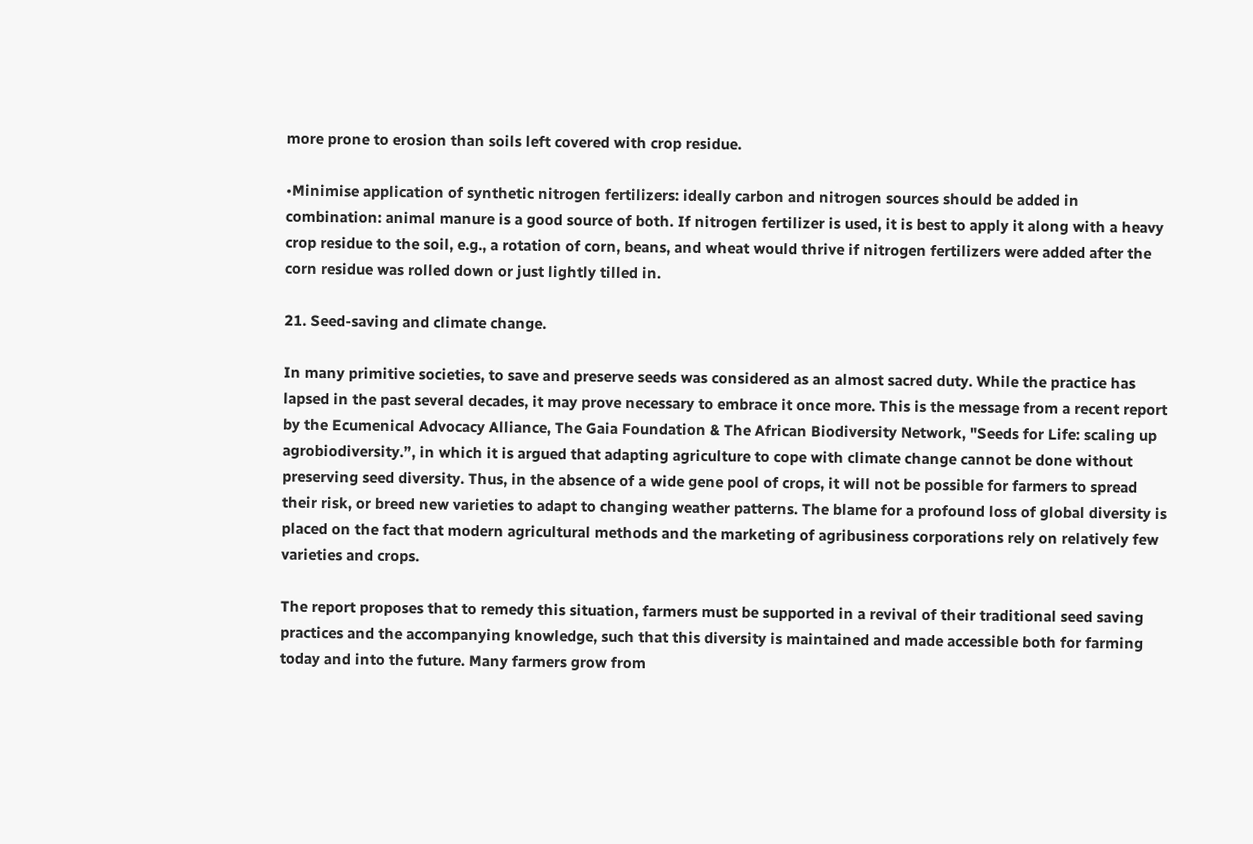more prone to erosion than soils left covered with crop residue.

•Minimise application of synthetic nitrogen fertilizers: ideally carbon and nitrogen sources should be added in combination: animal manure is a good source of both. If nitrogen fertilizer is used, it is best to apply it along with a heavy crop residue to the soil, e.g., a rotation of corn, beans, and wheat would thrive if nitrogen fertilizers were added after the corn residue was rolled down or just lightly tilled in.

21. Seed-saving and climate change.

In many primitive societies, to save and preserve seeds was considered as an almost sacred duty. While the practice has lapsed in the past several decades, it may prove necessary to embrace it once more. This is the message from a recent report by the Ecumenical Advocacy Alliance, The Gaia Foundation & The African Biodiversity Network, "Seeds for Life: scaling up agrobiodiversity.”, in which it is argued that adapting agriculture to cope with climate change cannot be done without preserving seed diversity. Thus, in the absence of a wide gene pool of crops, it will not be possible for farmers to spread their risk, or breed new varieties to adapt to changing weather patterns. The blame for a profound loss of global diversity is placed on the fact that modern agricultural methods and the marketing of agribusiness corporations rely on relatively few varieties and crops.

The report proposes that to remedy this situation, farmers must be supported in a revival of their traditional seed saving practices and the accompanying knowledge, such that this diversity is maintained and made accessible both for farming today and into the future. Many farmers grow from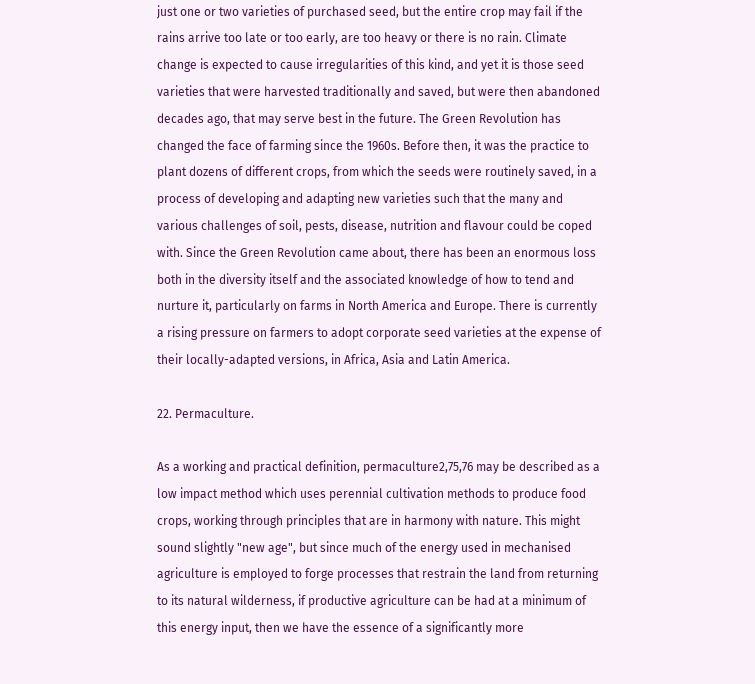just one or two varieties of purchased seed, but the entire crop may fail if the rains arrive too late or too early, are too heavy or there is no rain. Climate change is expected to cause irregularities of this kind, and yet it is those seed varieties that were harvested traditionally and saved, but were then abandoned decades ago, that may serve best in the future. The Green Revolution has changed the face of farming since the 1960s. Before then, it was the practice to plant dozens of different crops, from which the seeds were routinely saved, in a process of developing and adapting new varieties such that the many and various challenges of soil, pests, disease, nutrition and flavour could be coped with. Since the Green Revolution came about, there has been an enormous loss both in the diversity itself and the associated knowledge of how to tend and nurture it, particularly on farms in North America and Europe. There is currently a rising pressure on farmers to adopt corporate seed varieties at the expense of their locally-adapted versions, in Africa, Asia and Latin America.

22. Permaculture.

As a working and practical definition, permaculture2,75,76 may be described as a low impact method which uses perennial cultivation methods to produce food crops, working through principles that are in harmony with nature. This might sound slightly "new age", but since much of the energy used in mechanised agriculture is employed to forge processes that restrain the land from returning to its natural wilderness, if productive agriculture can be had at a minimum of this energy input, then we have the essence of a significantly more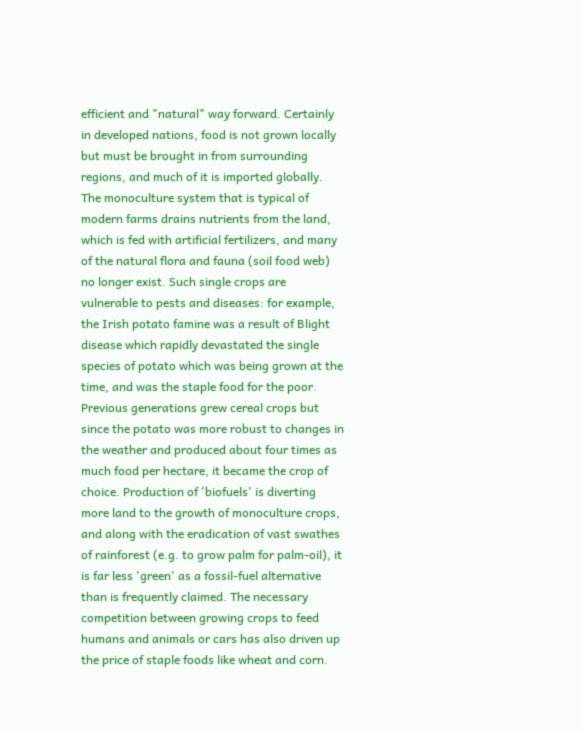efficient and "natural" way forward. Certainly in developed nations, food is not grown locally but must be brought in from surrounding regions, and much of it is imported globally. The monoculture system that is typical of modern farms drains nutrients from the land, which is fed with artificial fertilizers, and many of the natural flora and fauna (soil food web) no longer exist. Such single crops are vulnerable to pests and diseases: for example, the Irish potato famine was a result of Blight disease which rapidly devastated the single species of potato which was being grown at the time, and was the staple food for the poor. Previous generations grew cereal crops but since the potato was more robust to changes in the weather and produced about four times as much food per hectare, it became the crop of choice. Production of 'biofuels' is diverting more land to the growth of monoculture crops, and along with the eradication of vast swathes of rainforest (e.g. to grow palm for palm-oil), it is far less 'green' as a fossil-fuel alternative than is frequently claimed. The necessary competition between growing crops to feed humans and animals or cars has also driven up the price of staple foods like wheat and corn.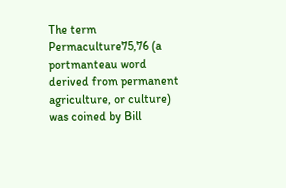The term Permaculture75,76 (a portmanteau word derived from permanent agriculture, or culture) was coined by Bill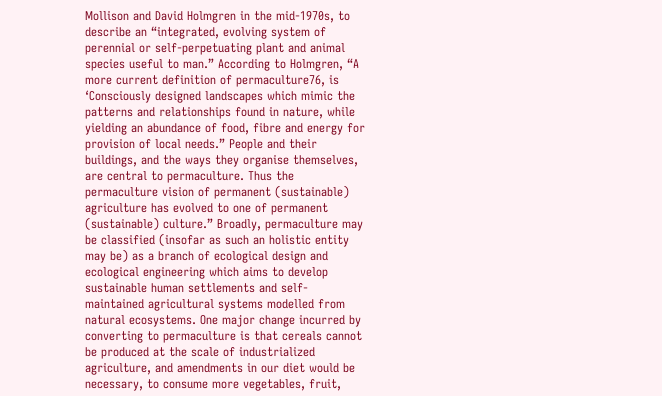Mollison and David Holmgren in the mid-1970s, to describe an “integrated, evolving system of perennial or self-perpetuating plant and animal species useful to man.” According to Holmgren, “A more current definition of permaculture76, is ‘Consciously designed landscapes which mimic the patterns and relationships found in nature, while yielding an abundance of food, fibre and energy for provision of local needs.” People and their buildings, and the ways they organise themselves, are central to permaculture. Thus the permaculture vision of permanent (sustainable) agriculture has evolved to one of permanent (sustainable) culture.” Broadly, permaculture may be classified (insofar as such an holistic entity may be) as a branch of ecological design and ecological engineering which aims to develop sustainable human settlements and self-maintained agricultural systems modelled from natural ecosystems. One major change incurred by converting to permaculture is that cereals cannot be produced at the scale of industrialized agriculture, and amendments in our diet would be necessary, to consume more vegetables, fruit,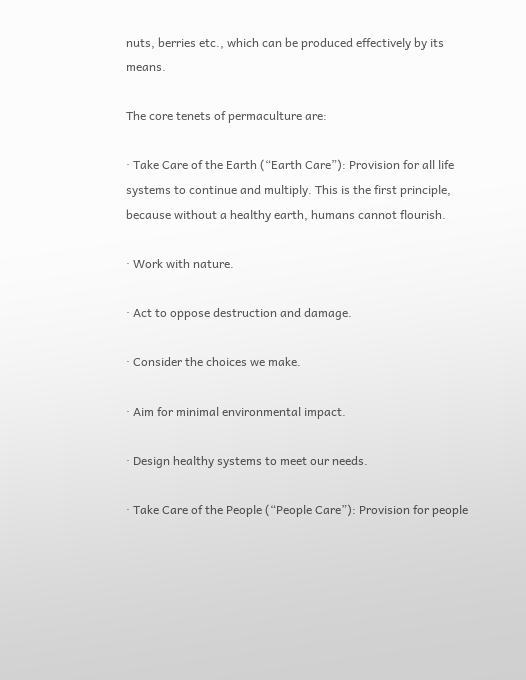nuts, berries etc., which can be produced effectively by its means.

The core tenets of permaculture are:

· Take Care of the Earth (“Earth Care”): Provision for all life systems to continue and multiply. This is the first principle, because without a healthy earth, humans cannot flourish.

· Work with nature.

· Act to oppose destruction and damage.

· Consider the choices we make.

· Aim for minimal environmental impact.

· Design healthy systems to meet our needs.

· Take Care of the People (“People Care”): Provision for people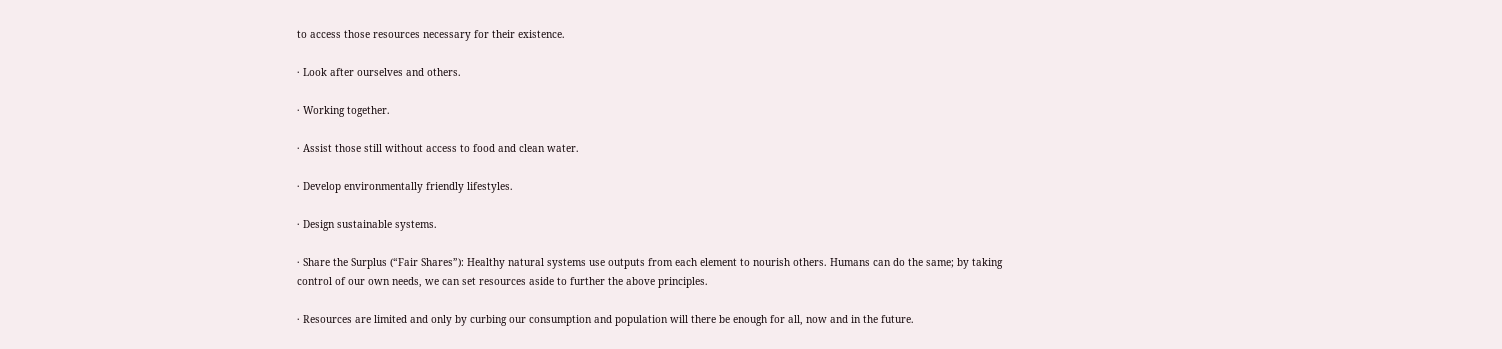to access those resources necessary for their existence.

· Look after ourselves and others.

· Working together.

· Assist those still without access to food and clean water.

· Develop environmentally friendly lifestyles.

· Design sustainable systems.

· Share the Surplus (“Fair Shares”): Healthy natural systems use outputs from each element to nourish others. Humans can do the same; by taking control of our own needs, we can set resources aside to further the above principles.

· Resources are limited and only by curbing our consumption and population will there be enough for all, now and in the future.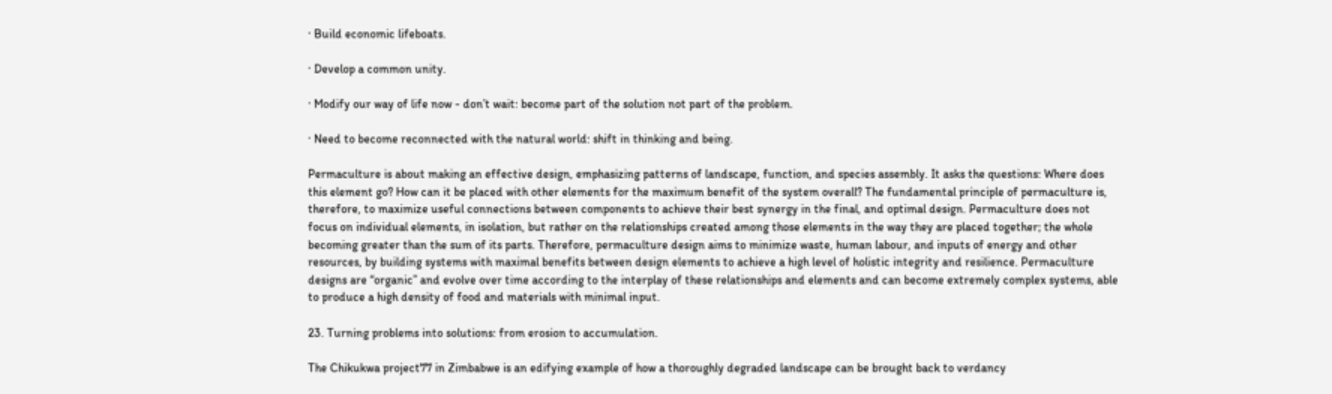· Build economic lifeboats.

· Develop a common unity.

· Modify our way of life now - don’t wait: become part of the solution not part of the problem.

· Need to become reconnected with the natural world: shift in thinking and being.

Permaculture is about making an effective design, emphasizing patterns of landscape, function, and species assembly. It asks the questions: Where does this element go? How can it be placed with other elements for the maximum benefit of the system overall? The fundamental principle of permaculture is, therefore, to maximize useful connections between components to achieve their best synergy in the final, and optimal design. Permaculture does not focus on individual elements, in isolation, but rather on the relationships created among those elements in the way they are placed together; the whole becoming greater than the sum of its parts. Therefore, permaculture design aims to minimize waste, human labour, and inputs of energy and other resources, by building systems with maximal benefits between design elements to achieve a high level of holistic integrity and resilience. Permaculture designs are “organic” and evolve over time according to the interplay of these relationships and elements and can become extremely complex systems, able to produce a high density of food and materials with minimal input.

23. Turning problems into solutions: from erosion to accumulation.

The Chikukwa project77 in Zimbabwe is an edifying example of how a thoroughly degraded landscape can be brought back to verdancy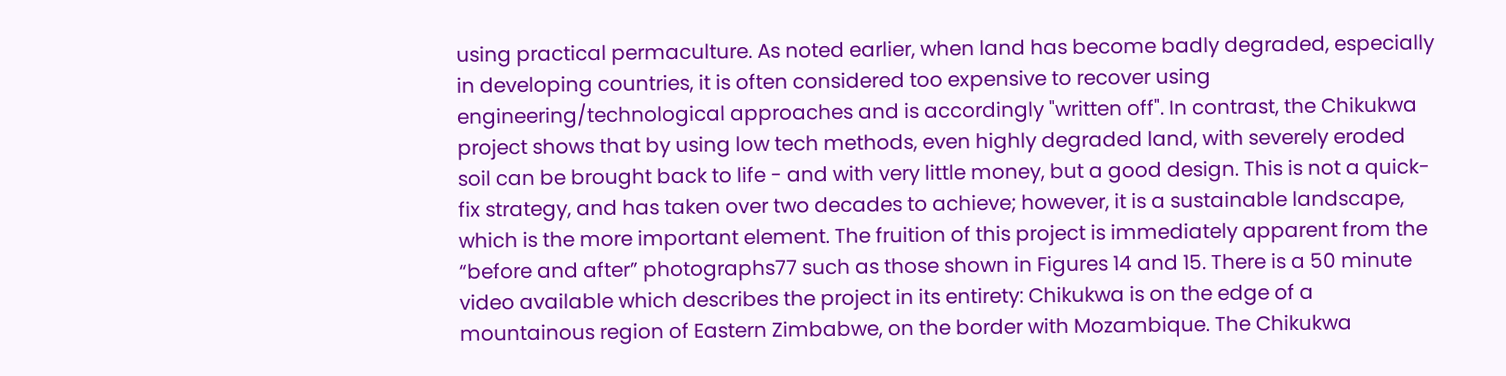using practical permaculture. As noted earlier, when land has become badly degraded, especially in developing countries, it is often considered too expensive to recover using engineering/technological approaches and is accordingly "written off". In contrast, the Chikukwa project shows that by using low tech methods, even highly degraded land, with severely eroded soil can be brought back to life - and with very little money, but a good design. This is not a quick-fix strategy, and has taken over two decades to achieve; however, it is a sustainable landscape, which is the more important element. The fruition of this project is immediately apparent from the “before and after” photographs77 such as those shown in Figures 14 and 15. There is a 50 minute video available which describes the project in its entirety: Chikukwa is on the edge of a mountainous region of Eastern Zimbabwe, on the border with Mozambique. The Chikukwa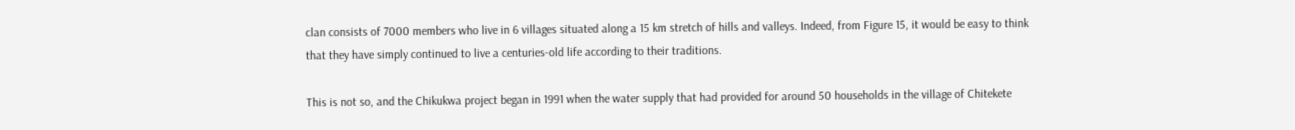clan consists of 7000 members who live in 6 villages situated along a 15 km stretch of hills and valleys. Indeed, from Figure 15, it would be easy to think that they have simply continued to live a centuries-old life according to their traditions.

This is not so, and the Chikukwa project began in 1991 when the water supply that had provided for around 50 households in the village of Chitekete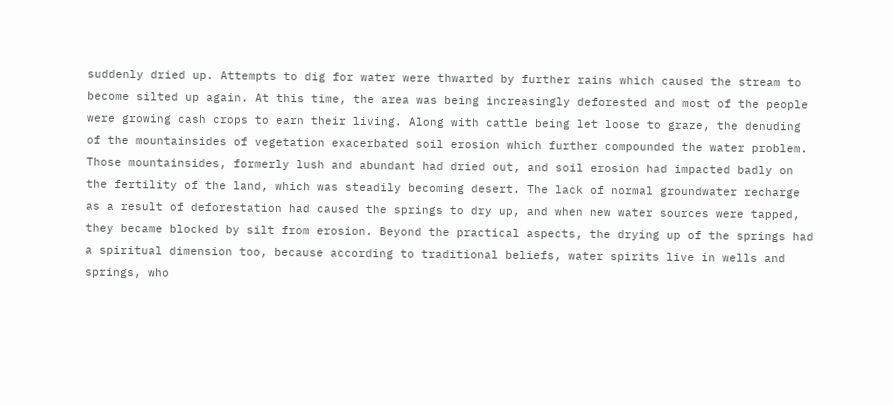suddenly dried up. Attempts to dig for water were thwarted by further rains which caused the stream to become silted up again. At this time, the area was being increasingly deforested and most of the people were growing cash crops to earn their living. Along with cattle being let loose to graze, the denuding of the mountainsides of vegetation exacerbated soil erosion which further compounded the water problem. Those mountainsides, formerly lush and abundant had dried out, and soil erosion had impacted badly on the fertility of the land, which was steadily becoming desert. The lack of normal groundwater recharge as a result of deforestation had caused the springs to dry up, and when new water sources were tapped, they became blocked by silt from erosion. Beyond the practical aspects, the drying up of the springs had a spiritual dimension too, because according to traditional beliefs, water spirits live in wells and springs, who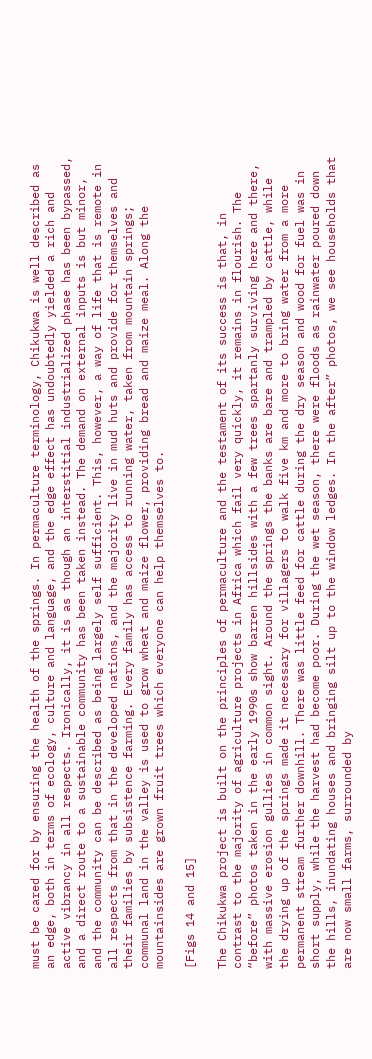must be cared for by ensuring the health of the springs. In permaculture terminology, Chikukwa is well described as an edge, both in terms of ecology, culture and language, and the edge effect has undoubtedly yielded a rich and active vibrancy in all respects. Ironically, it is as though an interstitial industrialized phase has been bypassed, and a direct route to a sustainable community has been taken instead. The demand on external inputs is but minor, and the community can be described as being largely self sufficient. This, however, a way of life that is remote in all respects from that in the developed nations, and the majority live in mud huts and provide for themselves and their families by subsistence farming. Every family has access to running water, taken from mountain springs; communal land in the valley is used to grow wheat and maize flower, providing bread and maize meal. Along the mountainsides are grown fruit trees which everyone can help themselves to.

[Figs 14 and 15]

The Chikukwa project is built on the principles of permaculture and the testament of its success is that, in contrast to the majority of agriculture projects in Africa which fail very quickly, it remains in flourish. The “before” photos taken in the early 1990s show barren hillsides with a few trees spartanly surviving here and there, with massive erosion gullies in common sight. Around the springs the banks are bare and trampled by cattle, while the drying up of the springs made it necessary for villagers to walk five km and more to bring water from a more permanent stream further downhill. There was little feed for cattle during the dry season and wood for fuel was in short supply, while the harvest had become poor. During the wet season, there were floods as rainwater poured down the hills, inundating houses and bringing silt up to the window ledges. In the after” photos, we see households that are now small farms, surrounded by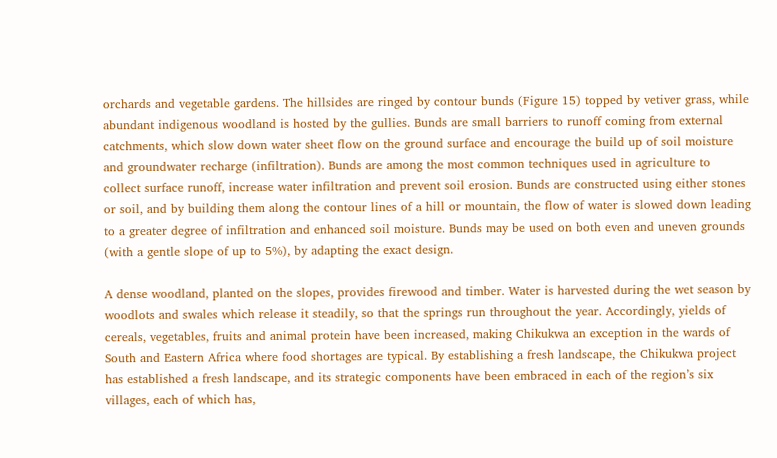orchards and vegetable gardens. The hillsides are ringed by contour bunds (Figure 15) topped by vetiver grass, while abundant indigenous woodland is hosted by the gullies. Bunds are small barriers to runoff coming from external catchments, which slow down water sheet flow on the ground surface and encourage the build up of soil moisture and groundwater recharge (infiltration). Bunds are among the most common techniques used in agriculture to collect surface runoff, increase water infiltration and prevent soil erosion. Bunds are constructed using either stones or soil, and by building them along the contour lines of a hill or mountain, the flow of water is slowed down leading to a greater degree of infiltration and enhanced soil moisture. Bunds may be used on both even and uneven grounds (with a gentle slope of up to 5%), by adapting the exact design.

A dense woodland, planted on the slopes, provides firewood and timber. Water is harvested during the wet season by woodlots and swales which release it steadily, so that the springs run throughout the year. Accordingly, yields of cereals, vegetables, fruits and animal protein have been increased, making Chikukwa an exception in the wards of South and Eastern Africa where food shortages are typical. By establishing a fresh landscape, the Chikukwa project has established a fresh landscape, and its strategic components have been embraced in each of the region’s six villages, each of which has,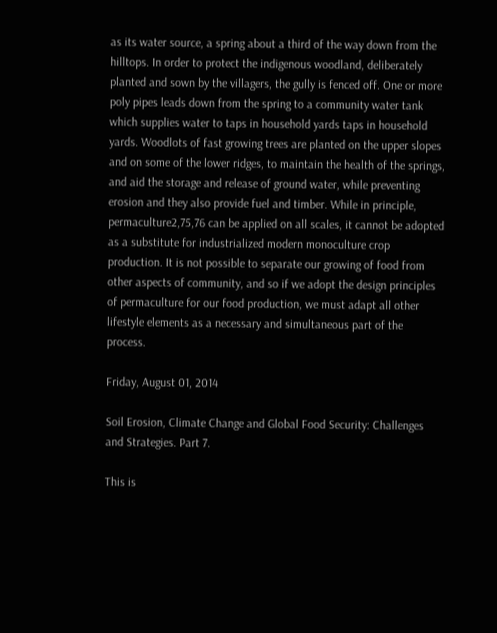as its water source, a spring about a third of the way down from the hilltops. In order to protect the indigenous woodland, deliberately planted and sown by the villagers, the gully is fenced off. One or more poly pipes leads down from the spring to a community water tank which supplies water to taps in household yards taps in household yards. Woodlots of fast growing trees are planted on the upper slopes and on some of the lower ridges, to maintain the health of the springs, and aid the storage and release of ground water, while preventing erosion and they also provide fuel and timber. While in principle, permaculture2,75,76 can be applied on all scales, it cannot be adopted as a substitute for industrialized modern monoculture crop production. It is not possible to separate our growing of food from other aspects of community, and so if we adopt the design principles of permaculture for our food production, we must adapt all other lifestyle elements as a necessary and simultaneous part of the process.

Friday, August 01, 2014

Soil Erosion, Climate Change and Global Food Security: Challenges and Strategies. Part 7.

This is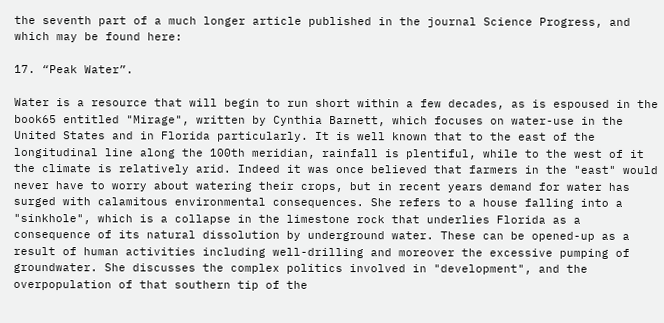the seventh part of a much longer article published in the journal Science Progress, and which may be found here:

17. “Peak Water”.

Water is a resource that will begin to run short within a few decades, as is espoused in the book65 entitled "Mirage", written by Cynthia Barnett, which focuses on water-use in the United States and in Florida particularly. It is well known that to the east of the longitudinal line along the 100th meridian, rainfall is plentiful, while to the west of it the climate is relatively arid. Indeed it was once believed that farmers in the "east" would never have to worry about watering their crops, but in recent years demand for water has surged with calamitous environmental consequences. She refers to a house falling into a "sinkhole", which is a collapse in the limestone rock that underlies Florida as a consequence of its natural dissolution by underground water. These can be opened-up as a result of human activities including well-drilling and moreover the excessive pumping of groundwater. She discusses the complex politics involved in "development", and the overpopulation of that southern tip of the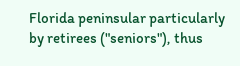Florida peninsular particularly by retirees ("seniors"), thus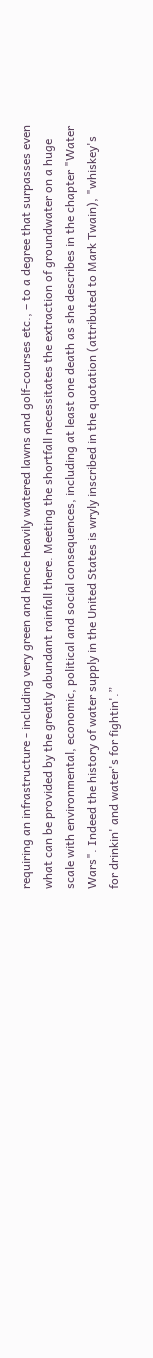requiring an infrastructure - including very green and hence heavily watered lawns and golf-courses etc., – to a degree that surpasses even what can be provided by the greatly abundant rainfall there. Meeting the shortfall necessitates the extraction of groundwater on a huge scale with environmental, economic, political and social consequences, including at least one death as she describes in the chapter "Water Wars". Indeed the history of water supply in the United States is wryly inscribed in the quotation (attributed to Mark Twain), "whiskey's for drinkin' and water's for fightin'.”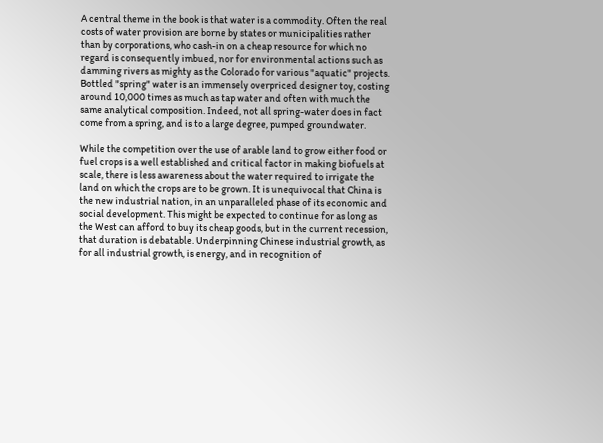A central theme in the book is that water is a commodity. Often the real costs of water provision are borne by states or municipalities rather than by corporations, who cash-in on a cheap resource for which no regard is consequently imbued, nor for environmental actions such as damming rivers as mighty as the Colorado for various "aquatic" projects. Bottled "spring" water is an immensely overpriced designer toy, costing around 10,000 times as much as tap water and often with much the same analytical composition. Indeed, not all spring-water does in fact come from a spring, and is to a large degree, pumped groundwater.

While the competition over the use of arable land to grow either food or fuel crops is a well established and critical factor in making biofuels at scale, there is less awareness about the water required to irrigate the land on which the crops are to be grown. It is unequivocal that China is the new industrial nation, in an unparalleled phase of its economic and social development. This might be expected to continue for as long as the West can afford to buy its cheap goods, but in the current recession, that duration is debatable. Underpinning Chinese industrial growth, as for all industrial growth, is energy, and in recognition of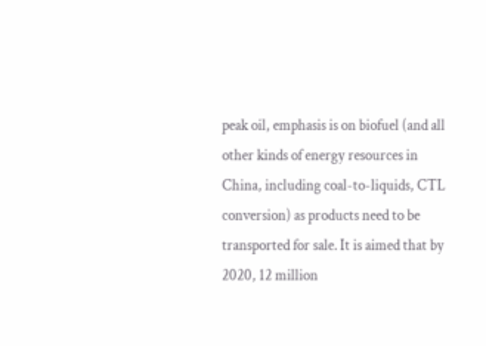peak oil, emphasis is on biofuel (and all other kinds of energy resources in China, including coal-to-liquids, CTL conversion) as products need to be transported for sale. It is aimed that by 2020, 12 million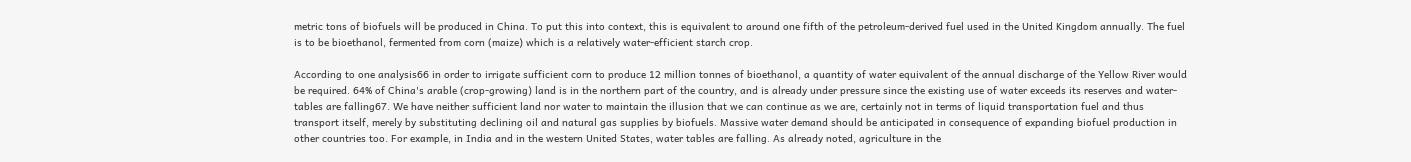metric tons of biofuels will be produced in China. To put this into context, this is equivalent to around one fifth of the petroleum-derived fuel used in the United Kingdom annually. The fuel is to be bioethanol, fermented from corn (maize) which is a relatively water-efficient starch crop.

According to one analysis66 in order to irrigate sufficient corn to produce 12 million tonnes of bioethanol, a quantity of water equivalent of the annual discharge of the Yellow River would be required. 64% of China's arable (crop-growing) land is in the northern part of the country, and is already under pressure since the existing use of water exceeds its reserves and water-tables are falling67. We have neither sufficient land nor water to maintain the illusion that we can continue as we are, certainly not in terms of liquid transportation fuel and thus transport itself, merely by substituting declining oil and natural gas supplies by biofuels. Massive water demand should be anticipated in consequence of expanding biofuel production in other countries too. For example, in India and in the western United States, water tables are falling. As already noted, agriculture in the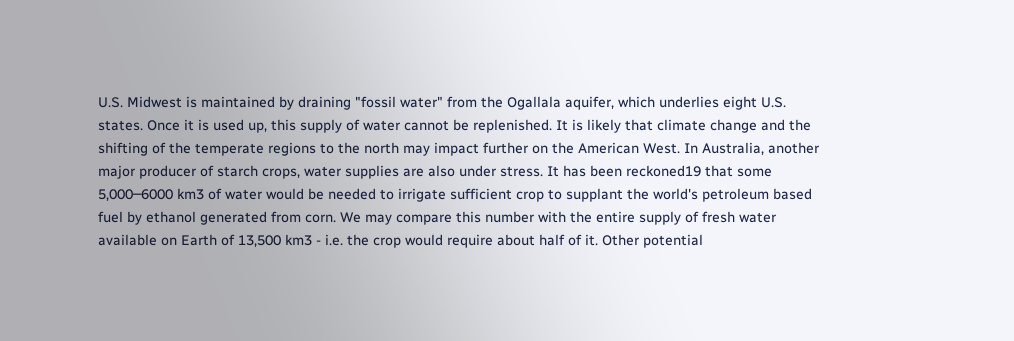U.S. Midwest is maintained by draining "fossil water" from the Ogallala aquifer, which underlies eight U.S. states. Once it is used up, this supply of water cannot be replenished. It is likely that climate change and the shifting of the temperate regions to the north may impact further on the American West. In Australia, another major producer of starch crops, water supplies are also under stress. It has been reckoned19 that some 5,000─6000 km3 of water would be needed to irrigate sufficient crop to supplant the world's petroleum based fuel by ethanol generated from corn. We may compare this number with the entire supply of fresh water available on Earth of 13,500 km3 - i.e. the crop would require about half of it. Other potential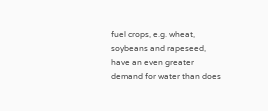fuel crops, e.g. wheat, soybeans and rapeseed, have an even greater demand for water than does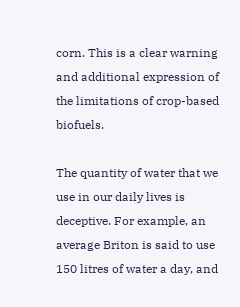corn. This is a clear warning and additional expression of the limitations of crop-based biofuels.

The quantity of water that we use in our daily lives is deceptive. For example, an average Briton is said to use 150 litres of water a day, and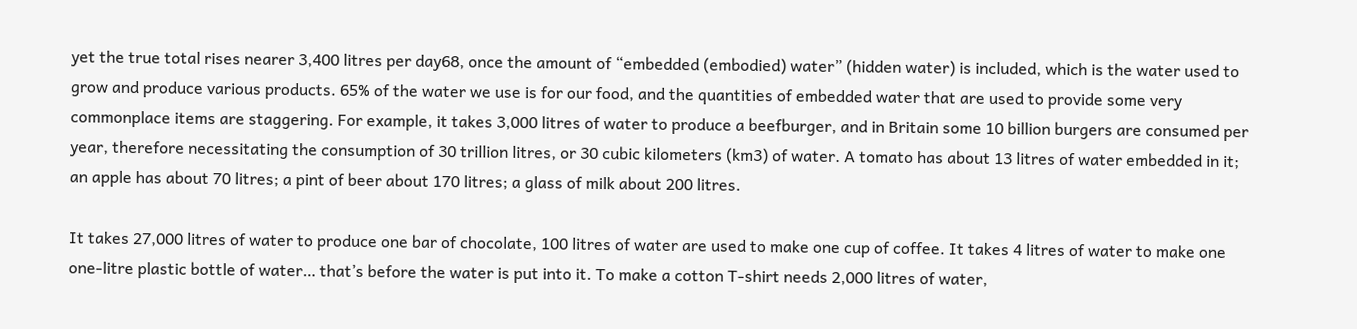yet the true total rises nearer 3,400 litres per day68, once the amount of “embedded (embodied) water” (hidden water) is included, which is the water used to grow and produce various products. 65% of the water we use is for our food, and the quantities of embedded water that are used to provide some very commonplace items are staggering. For example, it takes 3,000 litres of water to produce a beefburger, and in Britain some 10 billion burgers are consumed per year, therefore necessitating the consumption of 30 trillion litres, or 30 cubic kilometers (km3) of water. A tomato has about 13 litres of water embedded in it; an apple has about 70 litres; a pint of beer about 170 litres; a glass of milk about 200 litres.

It takes 27,000 litres of water to produce one bar of chocolate, 100 litres of water are used to make one cup of coffee. It takes 4 litres of water to make one one-litre plastic bottle of water… that’s before the water is put into it. To make a cotton T-shirt needs 2,000 litres of water,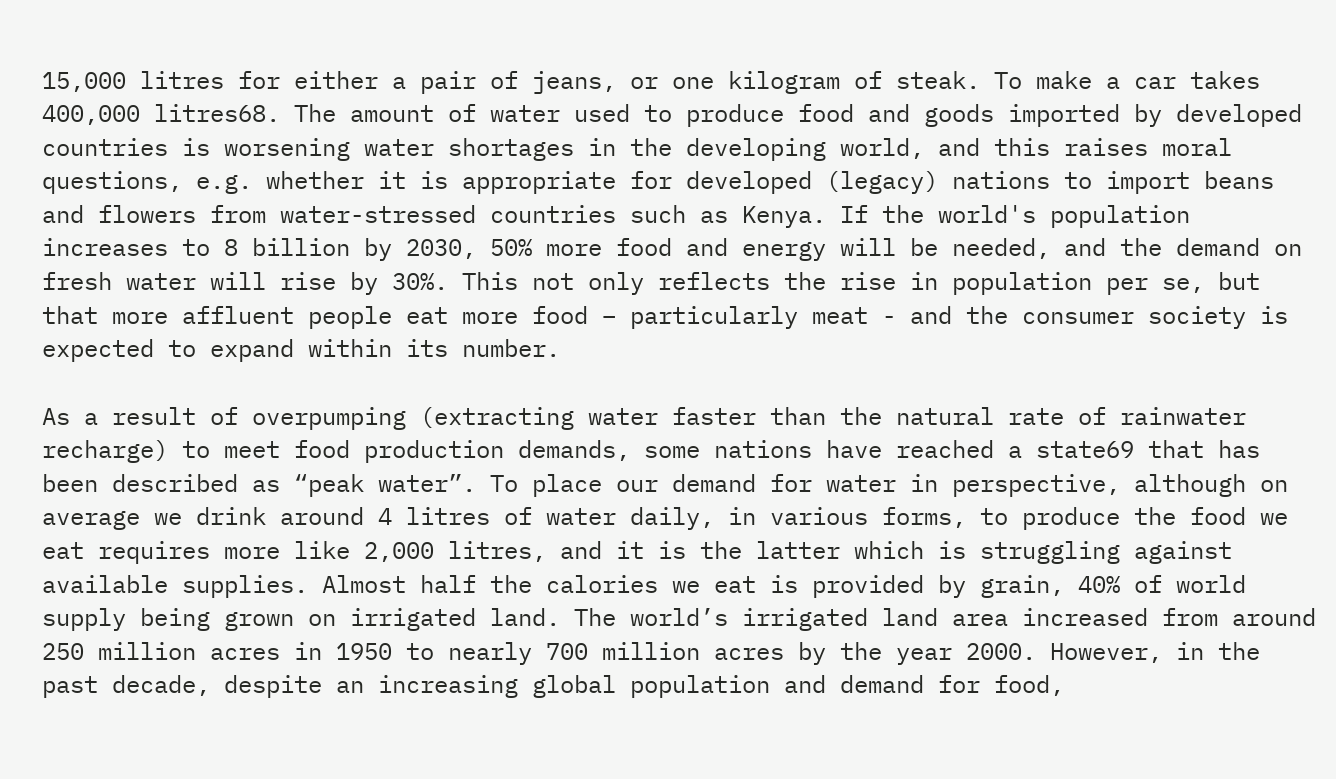15,000 litres for either a pair of jeans, or one kilogram of steak. To make a car takes 400,000 litres68. The amount of water used to produce food and goods imported by developed countries is worsening water shortages in the developing world, and this raises moral questions, e.g. whether it is appropriate for developed (legacy) nations to import beans and flowers from water-stressed countries such as Kenya. If the world's population increases to 8 billion by 2030, 50% more food and energy will be needed, and the demand on fresh water will rise by 30%. This not only reflects the rise in population per se, but that more affluent people eat more food – particularly meat - and the consumer society is expected to expand within its number.

As a result of overpumping (extracting water faster than the natural rate of rainwater recharge) to meet food production demands, some nations have reached a state69 that has been described as “peak water”. To place our demand for water in perspective, although on average we drink around 4 litres of water daily, in various forms, to produce the food we eat requires more like 2,000 litres, and it is the latter which is struggling against available supplies. Almost half the calories we eat is provided by grain, 40% of world supply being grown on irrigated land. The world’s irrigated land area increased from around 250 million acres in 1950 to nearly 700 million acres by the year 2000. However, in the past decade, despite an increasing global population and demand for food,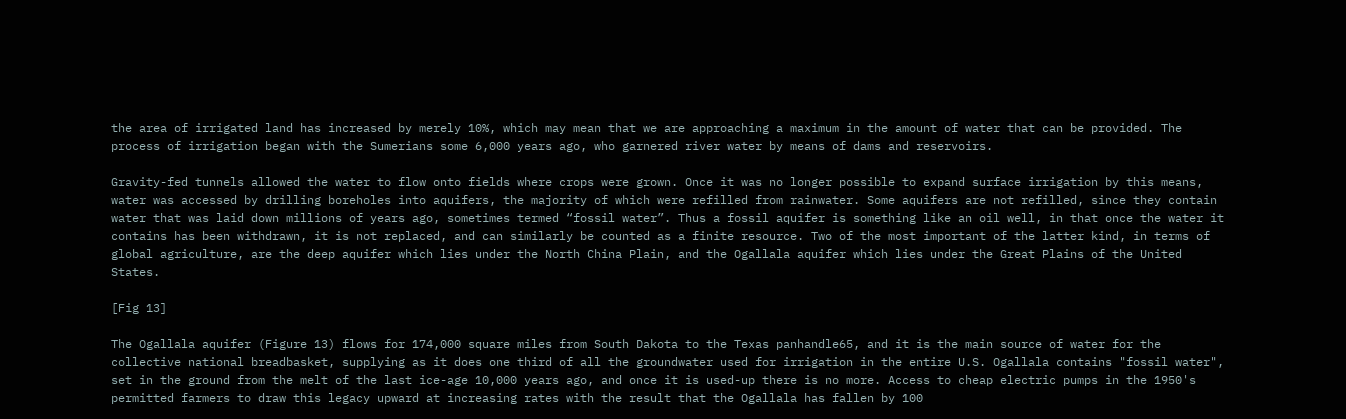the area of irrigated land has increased by merely 10%, which may mean that we are approaching a maximum in the amount of water that can be provided. The process of irrigation began with the Sumerians some 6,000 years ago, who garnered river water by means of dams and reservoirs.

Gravity-fed tunnels allowed the water to flow onto fields where crops were grown. Once it was no longer possible to expand surface irrigation by this means, water was accessed by drilling boreholes into aquifers, the majority of which were refilled from rainwater. Some aquifers are not refilled, since they contain water that was laid down millions of years ago, sometimes termed “fossil water”. Thus a fossil aquifer is something like an oil well, in that once the water it contains has been withdrawn, it is not replaced, and can similarly be counted as a finite resource. Two of the most important of the latter kind, in terms of global agriculture, are the deep aquifer which lies under the North China Plain, and the Ogallala aquifer which lies under the Great Plains of the United States.

[Fig 13]

The Ogallala aquifer (Figure 13) flows for 174,000 square miles from South Dakota to the Texas panhandle65, and it is the main source of water for the collective national breadbasket, supplying as it does one third of all the groundwater used for irrigation in the entire U.S. Ogallala contains "fossil water", set in the ground from the melt of the last ice-age 10,000 years ago, and once it is used-up there is no more. Access to cheap electric pumps in the 1950's permitted farmers to draw this legacy upward at increasing rates with the result that the Ogallala has fallen by 100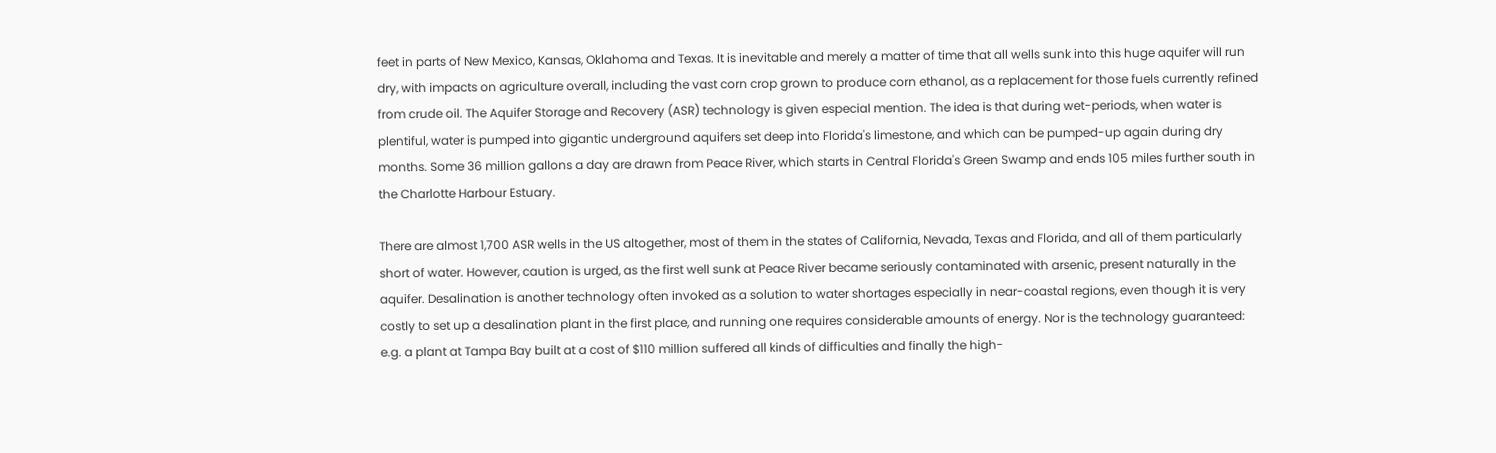feet in parts of New Mexico, Kansas, Oklahoma and Texas. It is inevitable and merely a matter of time that all wells sunk into this huge aquifer will run dry, with impacts on agriculture overall, including the vast corn crop grown to produce corn ethanol, as a replacement for those fuels currently refined from crude oil. The Aquifer Storage and Recovery (ASR) technology is given especial mention. The idea is that during wet-periods, when water is plentiful, water is pumped into gigantic underground aquifers set deep into Florida's limestone, and which can be pumped-up again during dry months. Some 36 million gallons a day are drawn from Peace River, which starts in Central Florida's Green Swamp and ends 105 miles further south in the Charlotte Harbour Estuary.

There are almost 1,700 ASR wells in the US altogether, most of them in the states of California, Nevada, Texas and Florida, and all of them particularly short of water. However, caution is urged, as the first well sunk at Peace River became seriously contaminated with arsenic, present naturally in the aquifer. Desalination is another technology often invoked as a solution to water shortages especially in near-coastal regions, even though it is very costly to set up a desalination plant in the first place, and running one requires considerable amounts of energy. Nor is the technology guaranteed: e.g. a plant at Tampa Bay built at a cost of $110 million suffered all kinds of difficulties and finally the high-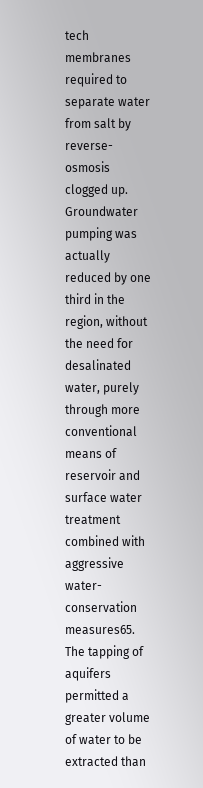tech membranes required to separate water from salt by reverse-osmosis clogged up. Groundwater pumping was actually reduced by one third in the region, without the need for desalinated water, purely through more conventional means of reservoir and surface water treatment combined with aggressive water-conservation measures65. The tapping of aquifers permitted a greater volume of water to be extracted than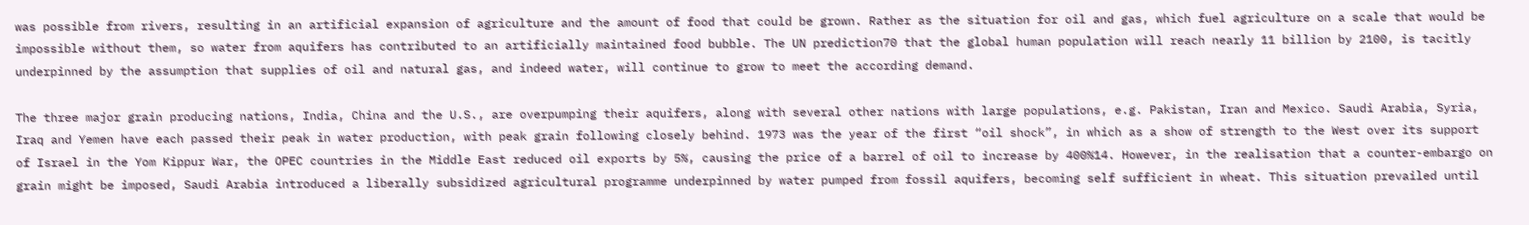was possible from rivers, resulting in an artificial expansion of agriculture and the amount of food that could be grown. Rather as the situation for oil and gas, which fuel agriculture on a scale that would be impossible without them, so water from aquifers has contributed to an artificially maintained food bubble. The UN prediction70 that the global human population will reach nearly 11 billion by 2100, is tacitly underpinned by the assumption that supplies of oil and natural gas, and indeed water, will continue to grow to meet the according demand.

The three major grain producing nations, India, China and the U.S., are overpumping their aquifers, along with several other nations with large populations, e.g. Pakistan, Iran and Mexico. Saudi Arabia, Syria, Iraq and Yemen have each passed their peak in water production, with peak grain following closely behind. 1973 was the year of the first “oil shock”, in which as a show of strength to the West over its support of Israel in the Yom Kippur War, the OPEC countries in the Middle East reduced oil exports by 5%, causing the price of a barrel of oil to increase by 400%14. However, in the realisation that a counter-embargo on grain might be imposed, Saudi Arabia introduced a liberally subsidized agricultural programme underpinned by water pumped from fossil aquifers, becoming self sufficient in wheat. This situation prevailed until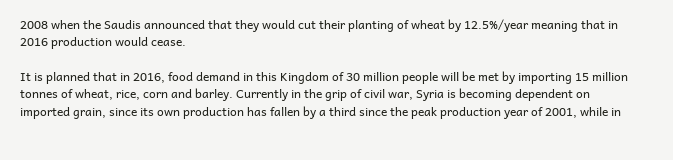2008 when the Saudis announced that they would cut their planting of wheat by 12.5%/year meaning that in 2016 production would cease.

It is planned that in 2016, food demand in this Kingdom of 30 million people will be met by importing 15 million tonnes of wheat, rice, corn and barley. Currently in the grip of civil war, Syria is becoming dependent on imported grain, since its own production has fallen by a third since the peak production year of 2001, while in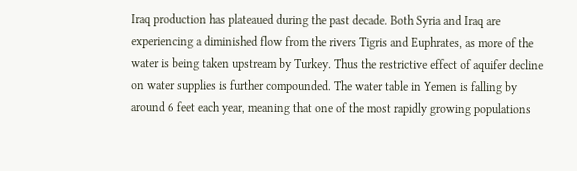Iraq production has plateaued during the past decade. Both Syria and Iraq are experiencing a diminished flow from the rivers Tigris and Euphrates, as more of the water is being taken upstream by Turkey. Thus the restrictive effect of aquifer decline on water supplies is further compounded. The water table in Yemen is falling by around 6 feet each year, meaning that one of the most rapidly growing populations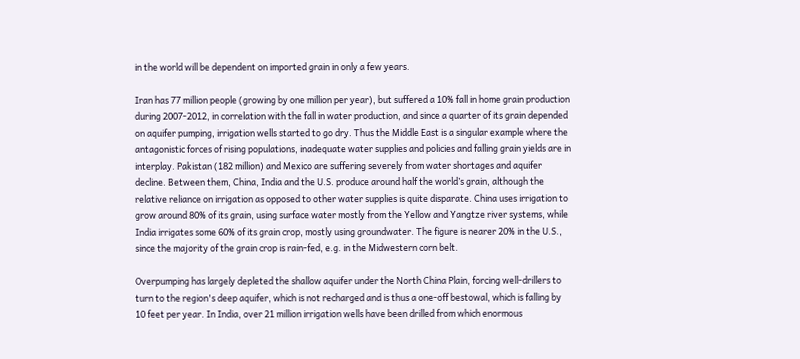in the world will be dependent on imported grain in only a few years.

Iran has 77 million people (growing by one million per year), but suffered a 10% fall in home grain production during 2007-2012, in correlation with the fall in water production, and since a quarter of its grain depended on aquifer pumping, irrigation wells started to go dry. Thus the Middle East is a singular example where the antagonistic forces of rising populations, inadequate water supplies and policies and falling grain yields are in interplay. Pakistan (182 million) and Mexico are suffering severely from water shortages and aquifer decline. Between them, China, India and the U.S. produce around half the world’s grain, although the relative reliance on irrigation as opposed to other water supplies is quite disparate. China uses irrigation to grow around 80% of its grain, using surface water mostly from the Yellow and Yangtze river systems, while India irrigates some 60% of its grain crop, mostly using groundwater. The figure is nearer 20% in the U.S., since the majority of the grain crop is rain-fed, e.g. in the Midwestern corn belt.

Overpumping has largely depleted the shallow aquifer under the North China Plain, forcing well-drillers to turn to the region's deep aquifer, which is not recharged and is thus a one-off bestowal, which is falling by 10 feet per year. In India, over 21 million irrigation wells have been drilled from which enormous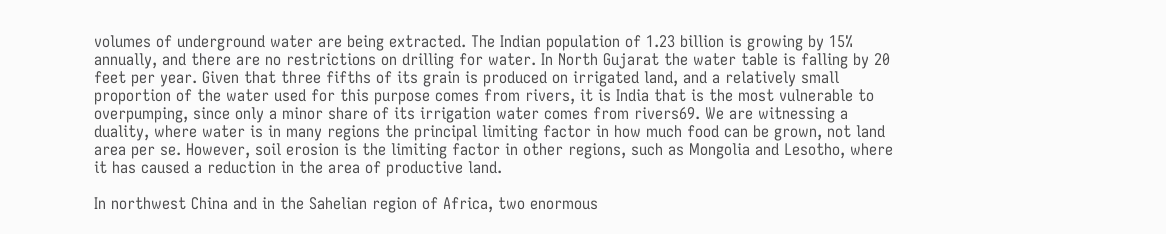volumes of underground water are being extracted. The Indian population of 1.23 billion is growing by 15% annually, and there are no restrictions on drilling for water. In North Gujarat the water table is falling by 20 feet per year. Given that three fifths of its grain is produced on irrigated land, and a relatively small proportion of the water used for this purpose comes from rivers, it is India that is the most vulnerable to overpumping, since only a minor share of its irrigation water comes from rivers69. We are witnessing a duality, where water is in many regions the principal limiting factor in how much food can be grown, not land area per se. However, soil erosion is the limiting factor in other regions, such as Mongolia and Lesotho, where it has caused a reduction in the area of productive land.

In northwest China and in the Sahelian region of Africa, two enormous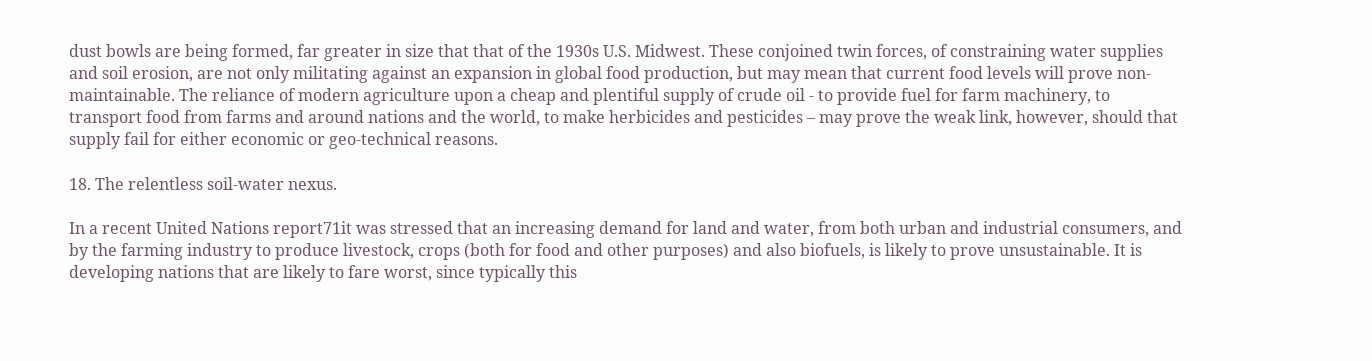dust bowls are being formed, far greater in size that that of the 1930s U.S. Midwest. These conjoined twin forces, of constraining water supplies and soil erosion, are not only militating against an expansion in global food production, but may mean that current food levels will prove non-maintainable. The reliance of modern agriculture upon a cheap and plentiful supply of crude oil - to provide fuel for farm machinery, to transport food from farms and around nations and the world, to make herbicides and pesticides – may prove the weak link, however, should that supply fail for either economic or geo-technical reasons.

18. The relentless soil-water nexus.

In a recent United Nations report71it was stressed that an increasing demand for land and water, from both urban and industrial consumers, and by the farming industry to produce livestock, crops (both for food and other purposes) and also biofuels, is likely to prove unsustainable. It is developing nations that are likely to fare worst, since typically this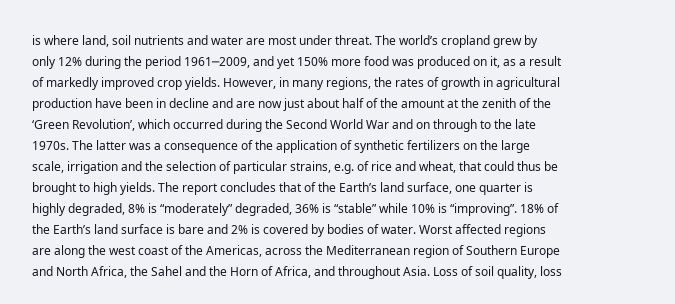is where land, soil nutrients and water are most under threat. The world’s cropland grew by only 12% during the period 1961─2009, and yet 150% more food was produced on it, as a result of markedly improved crop yields. However, in many regions, the rates of growth in agricultural production have been in decline and are now just about half of the amount at the zenith of the ‘Green Revolution’, which occurred during the Second World War and on through to the late 1970s. The latter was a consequence of the application of synthetic fertilizers on the large scale, irrigation and the selection of particular strains, e.g. of rice and wheat, that could thus be brought to high yields. The report concludes that of the Earth’s land surface, one quarter is highly degraded, 8% is “moderately” degraded, 36% is “stable” while 10% is “improving”. 18% of the Earth’s land surface is bare and 2% is covered by bodies of water. Worst affected regions are along the west coast of the Americas, across the Mediterranean region of Southern Europe and North Africa, the Sahel and the Horn of Africa, and throughout Asia. Loss of soil quality, loss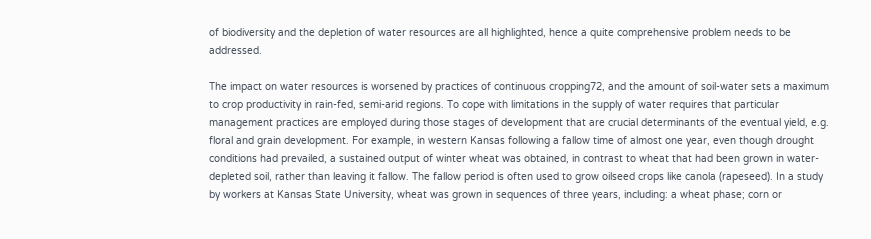of biodiversity and the depletion of water resources are all highlighted, hence a quite comprehensive problem needs to be addressed.

The impact on water resources is worsened by practices of continuous cropping72, and the amount of soil-water sets a maximum to crop productivity in rain-fed, semi-arid regions. To cope with limitations in the supply of water requires that particular management practices are employed during those stages of development that are crucial determinants of the eventual yield, e.g. floral and grain development. For example, in western Kansas following a fallow time of almost one year, even though drought conditions had prevailed, a sustained output of winter wheat was obtained, in contrast to wheat that had been grown in water-depleted soil, rather than leaving it fallow. The fallow period is often used to grow oilseed crops like canola (rapeseed). In a study by workers at Kansas State University, wheat was grown in sequences of three years, including: a wheat phase; corn or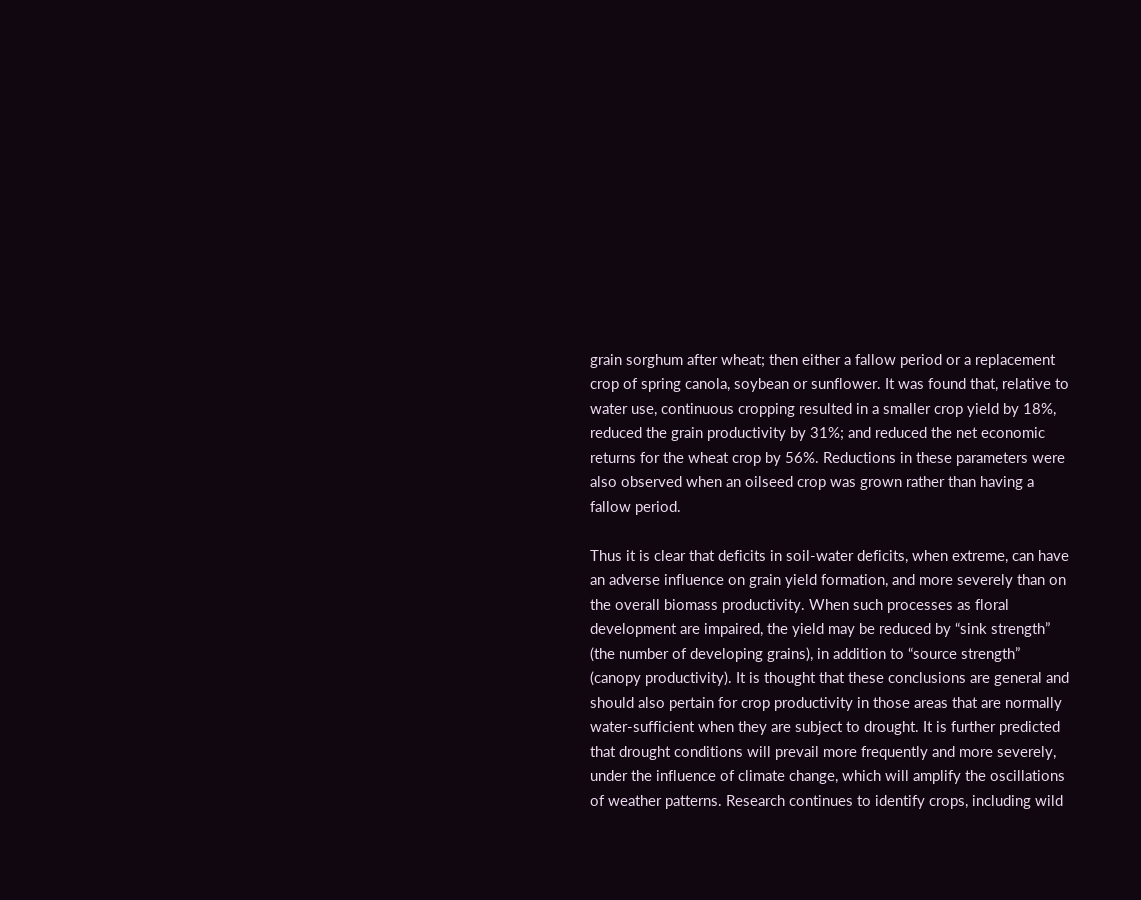grain sorghum after wheat; then either a fallow period or a replacement crop of spring canola, soybean or sunflower. It was found that, relative to water use, continuous cropping resulted in a smaller crop yield by 18%, reduced the grain productivity by 31%; and reduced the net economic returns for the wheat crop by 56%. Reductions in these parameters were also observed when an oilseed crop was grown rather than having a fallow period.

Thus it is clear that deficits in soil-water deficits, when extreme, can have an adverse influence on grain yield formation, and more severely than on the overall biomass productivity. When such processes as floral development are impaired, the yield may be reduced by “sink strength” (the number of developing grains), in addition to “source strength” (canopy productivity). It is thought that these conclusions are general and should also pertain for crop productivity in those areas that are normally water-sufficient when they are subject to drought. It is further predicted that drought conditions will prevail more frequently and more severely, under the influence of climate change, which will amplify the oscillations of weather patterns. Research continues to identify crops, including wild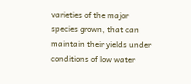varieties of the major species grown, that can maintain their yields under conditions of low water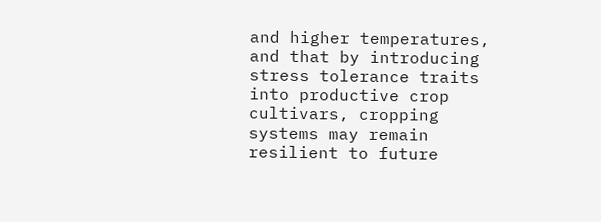and higher temperatures, and that by introducing stress tolerance traits into productive crop cultivars, cropping systems may remain resilient to future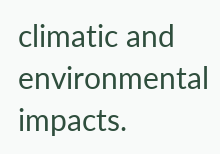climatic and environmental impacts.